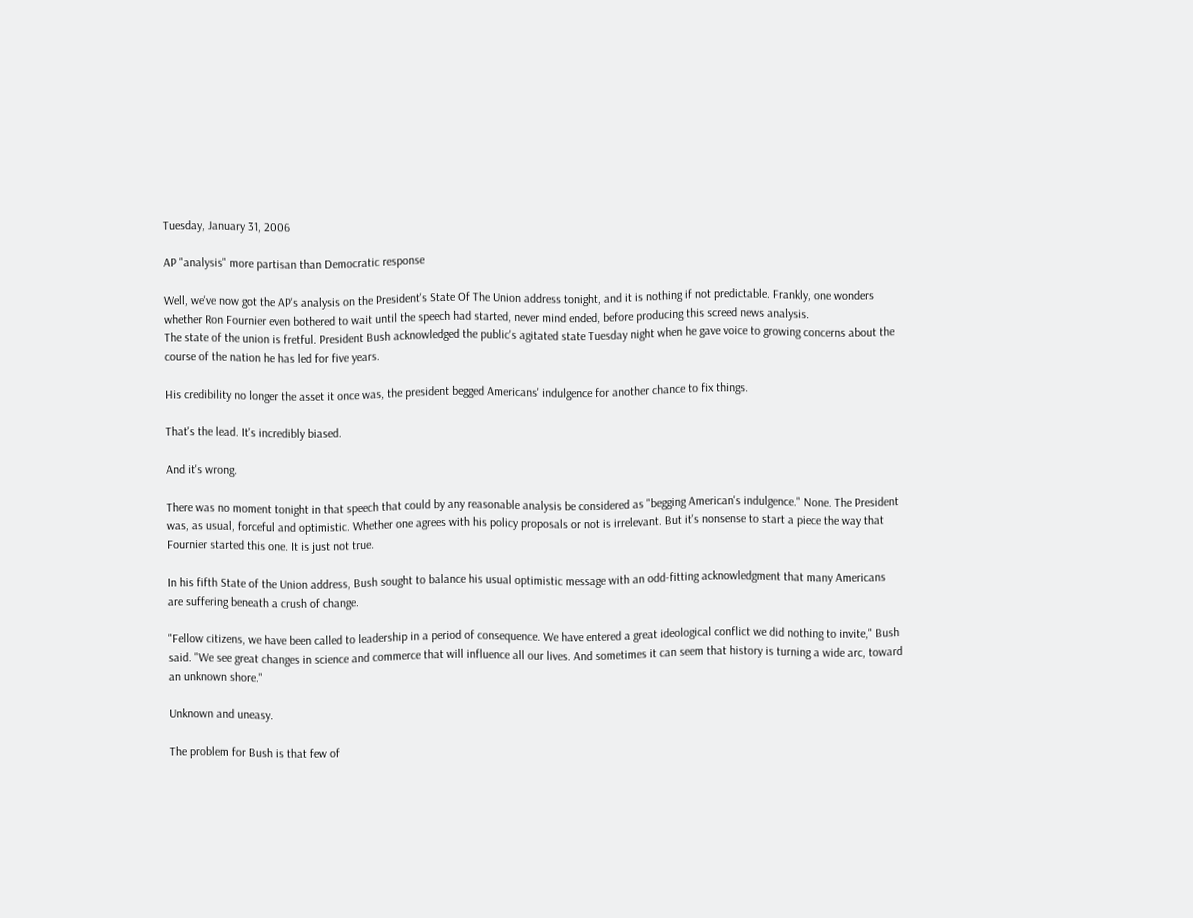Tuesday, January 31, 2006

AP "analysis" more partisan than Democratic response

Well, we've now got the AP's analysis on the President's State Of The Union address tonight, and it is nothing if not predictable. Frankly, one wonders whether Ron Fournier even bothered to wait until the speech had started, never mind ended, before producing this screed news analysis.
The state of the union is fretful. President Bush acknowledged the public's agitated state Tuesday night when he gave voice to growing concerns about the course of the nation he has led for five years.

His credibility no longer the asset it once was, the president begged Americans' indulgence for another chance to fix things.

That's the lead. It's incredibly biased.

And it's wrong.

There was no moment tonight in that speech that could by any reasonable analysis be considered as "begging American's indulgence." None. The President was, as usual, forceful and optimistic. Whether one agrees with his policy proposals or not is irrelevant. But it's nonsense to start a piece the way that Fournier started this one. It is just not true.

In his fifth State of the Union address, Bush sought to balance his usual optimistic message with an odd-fitting acknowledgment that many Americans are suffering beneath a crush of change.

"Fellow citizens, we have been called to leadership in a period of consequence. We have entered a great ideological conflict we did nothing to invite," Bush said. "We see great changes in science and commerce that will influence all our lives. And sometimes it can seem that history is turning a wide arc, toward an unknown shore."

Unknown and uneasy.

The problem for Bush is that few of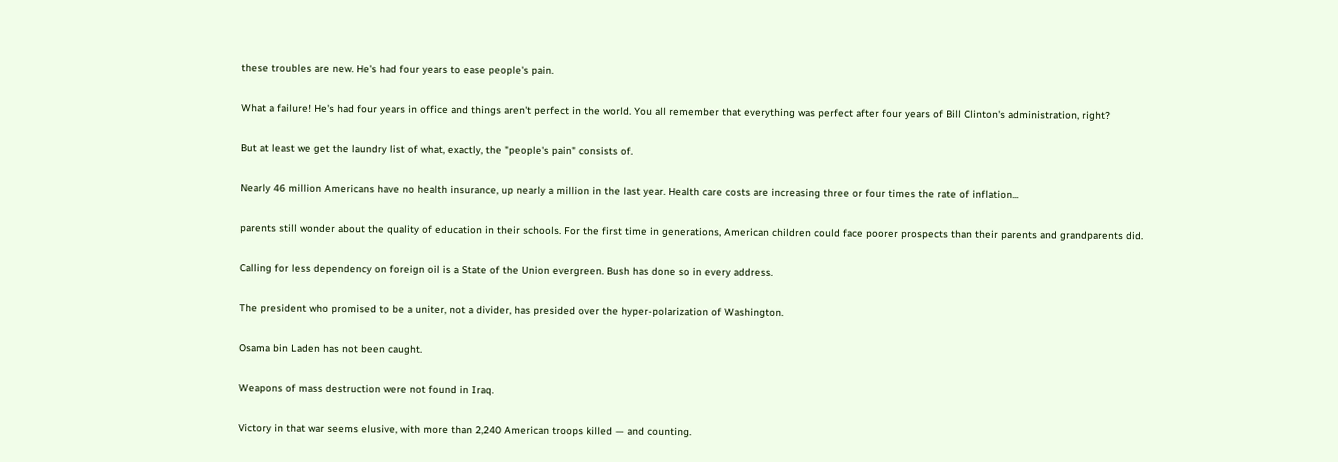these troubles are new. He's had four years to ease people's pain.

What a failure! He's had four years in office and things aren't perfect in the world. You all remember that everything was perfect after four years of Bill Clinton's administration, right?

But at least we get the laundry list of what, exactly, the "people's pain" consists of.

Nearly 46 million Americans have no health insurance, up nearly a million in the last year. Health care costs are increasing three or four times the rate of inflation...

parents still wonder about the quality of education in their schools. For the first time in generations, American children could face poorer prospects than their parents and grandparents did.

Calling for less dependency on foreign oil is a State of the Union evergreen. Bush has done so in every address.

The president who promised to be a uniter, not a divider, has presided over the hyper-polarization of Washington.

Osama bin Laden has not been caught.

Weapons of mass destruction were not found in Iraq.

Victory in that war seems elusive, with more than 2,240 American troops killed — and counting.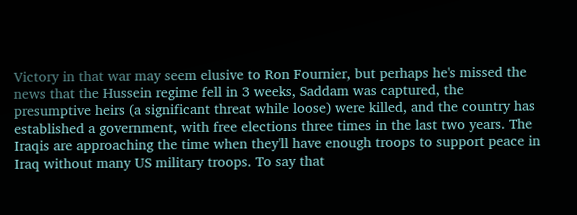Victory in that war may seem elusive to Ron Fournier, but perhaps he's missed the news that the Hussein regime fell in 3 weeks, Saddam was captured, the presumptive heirs (a significant threat while loose) were killed, and the country has established a government, with free elections three times in the last two years. The Iraqis are approaching the time when they'll have enough troops to support peace in Iraq without many US military troops. To say that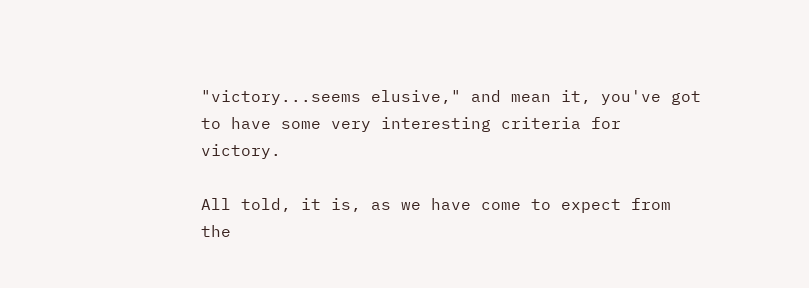"victory...seems elusive," and mean it, you've got to have some very interesting criteria for victory.

All told, it is, as we have come to expect from the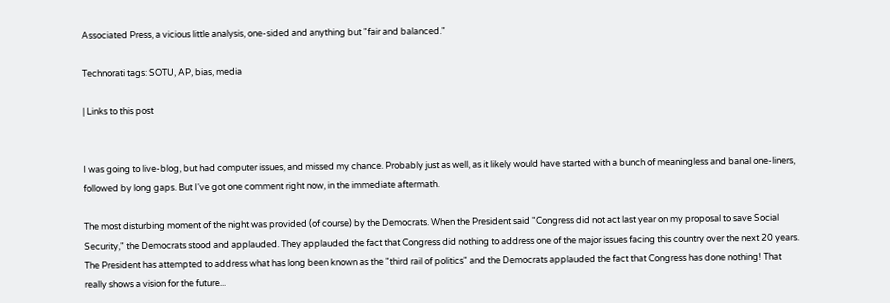Associated Press, a vicious little analysis, one-sided and anything but "fair and balanced."

Technorati tags: SOTU, AP, bias, media

| Links to this post


I was going to live-blog, but had computer issues, and missed my chance. Probably just as well, as it likely would have started with a bunch of meaningless and banal one-liners, followed by long gaps. But I've got one comment right now, in the immediate aftermath.

The most disturbing moment of the night was provided (of course) by the Democrats. When the President said "Congress did not act last year on my proposal to save Social Security," the Democrats stood and applauded. They applauded the fact that Congress did nothing to address one of the major issues facing this country over the next 20 years. The President has attempted to address what has long been known as the "third rail of politics" and the Democrats applauded the fact that Congress has done nothing! That really shows a vision for the future...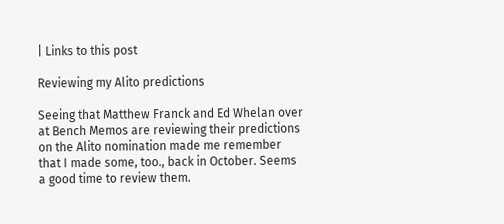| Links to this post

Reviewing my Alito predictions

Seeing that Matthew Franck and Ed Whelan over at Bench Memos are reviewing their predictions on the Alito nomination made me remember that I made some, too., back in October. Seems a good time to review them.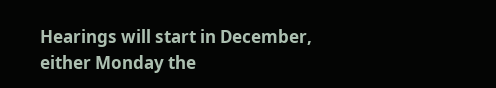Hearings will start in December, either Monday the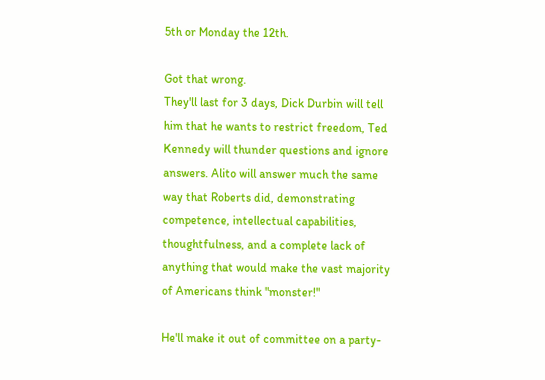5th or Monday the 12th.

Got that wrong.
They'll last for 3 days, Dick Durbin will tell him that he wants to restrict freedom, Ted Kennedy will thunder questions and ignore answers. Alito will answer much the same way that Roberts did, demonstrating competence, intellectual capabilities, thoughtfulness, and a complete lack of anything that would make the vast majority of Americans think "monster!"

He'll make it out of committee on a party-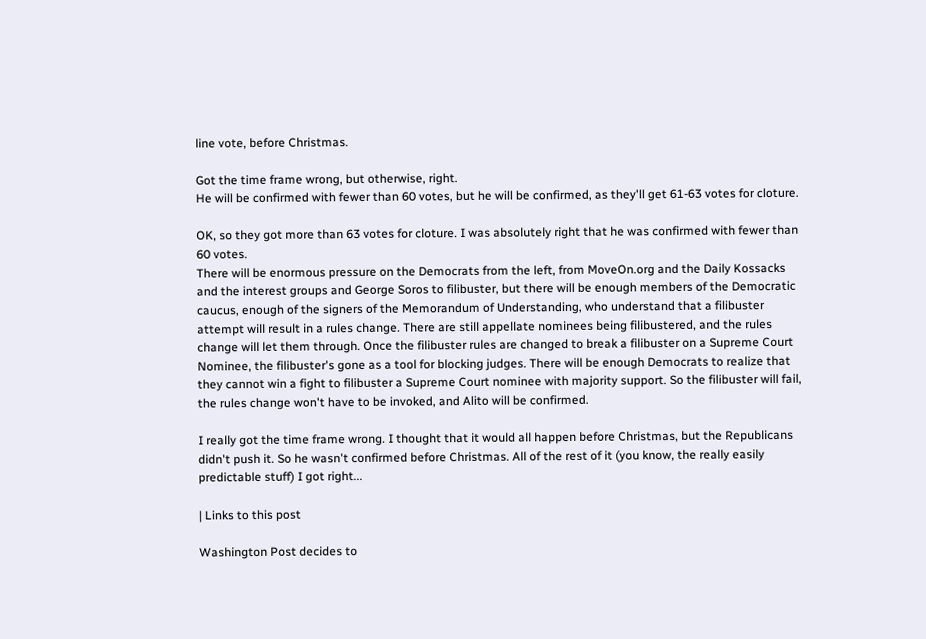line vote, before Christmas.

Got the time frame wrong, but otherwise, right.
He will be confirmed with fewer than 60 votes, but he will be confirmed, as they'll get 61-63 votes for cloture.

OK, so they got more than 63 votes for cloture. I was absolutely right that he was confirmed with fewer than 60 votes.
There will be enormous pressure on the Democrats from the left, from MoveOn.org and the Daily Kossacks and the interest groups and George Soros to filibuster, but there will be enough members of the Democratic caucus, enough of the signers of the Memorandum of Understanding, who understand that a filibuster attempt will result in a rules change. There are still appellate nominees being filibustered, and the rules change will let them through. Once the filibuster rules are changed to break a filibuster on a Supreme Court Nominee, the filibuster's gone as a tool for blocking judges. There will be enough Democrats to realize that they cannot win a fight to filibuster a Supreme Court nominee with majority support. So the filibuster will fail, the rules change won't have to be invoked, and Alito will be confirmed.

I really got the time frame wrong. I thought that it would all happen before Christmas, but the Republicans didn't push it. So he wasn't confirmed before Christmas. All of the rest of it (you know, the really easily predictable stuff) I got right...

| Links to this post

Washington Post decides to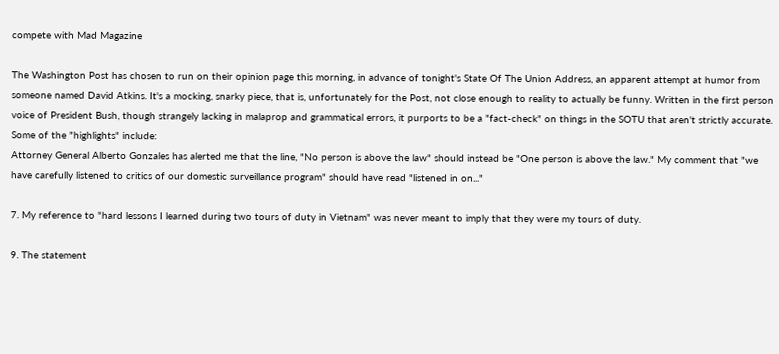compete with Mad Magazine

The Washington Post has chosen to run on their opinion page this morning, in advance of tonight's State Of The Union Address, an apparent attempt at humor from someone named David Atkins. It's a mocking, snarky piece, that is, unfortunately for the Post, not close enough to reality to actually be funny. Written in the first person voice of President Bush, though strangely lacking in malaprop and grammatical errors, it purports to be a "fact-check" on things in the SOTU that aren't strictly accurate. Some of the "highlights" include:
Attorney General Alberto Gonzales has alerted me that the line, "No person is above the law" should instead be "One person is above the law." My comment that "we have carefully listened to critics of our domestic surveillance program" should have read "listened in on..."

7. My reference to "hard lessons I learned during two tours of duty in Vietnam" was never meant to imply that they were my tours of duty.

9. The statement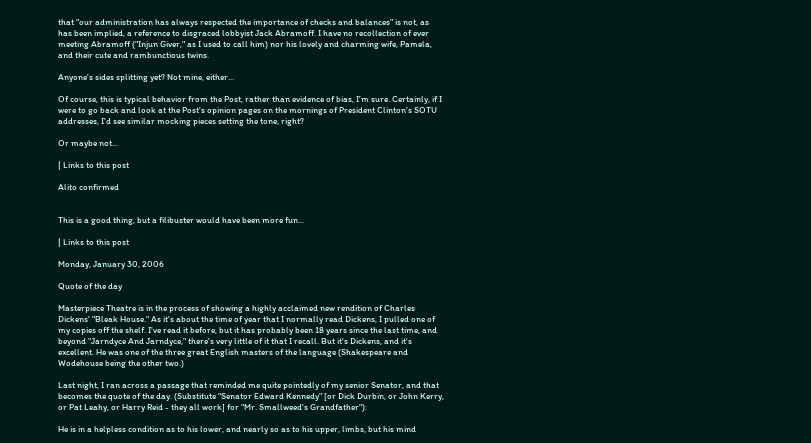that "our administration has always respected the importance of checks and balances" is not, as has been implied, a reference to disgraced lobbyist Jack Abramoff. I have no recollection of ever meeting Abramoff ("Injun Giver," as I used to call him) nor his lovely and charming wife, Pamela, and their cute and rambunctious twins.

Anyone's sides splitting yet? Not mine, either...

Of course, this is typical behavior from the Post, rather than evidence of bias, I'm sure. Certainly, if I were to go back and look at the Post's opinion pages on the mornings of President Clinton's SOTU addresses, I'd see similar mocking pieces setting the tone, right?

Or maybe not...

| Links to this post

Alito confirmed


This is a good thing, but a filibuster would have been more fun...

| Links to this post

Monday, January 30, 2006

Quote of the day

Masterpiece Theatre is in the process of showing a highly acclaimed new rendition of Charles Dickens' "Bleak House." As it's about the time of year that I normally read Dickens, I pulled one of my copies off the shelf. I've read it before, but it has probably been 18 years since the last time, and beyond "Jarndyce And Jarndyce," there's very little of it that I recall. But it's Dickens, and it's excellent. He was one of the three great English masters of the language (Shakespeare and Wodehouse being the other two.)

Last night, I ran across a passage that reminded me quite pointedly of my senior Senator, and that becomes the quote of the day. (Substitute "Senator Edward Kennedy" [or Dick Durbin, or John Kerry, or Pat Leahy, or Harry Reid - they all work] for "Mr. Smallweed's Grandfather"):

He is in a helpless condition as to his lower, and nearly so as to his upper, limbs, but his mind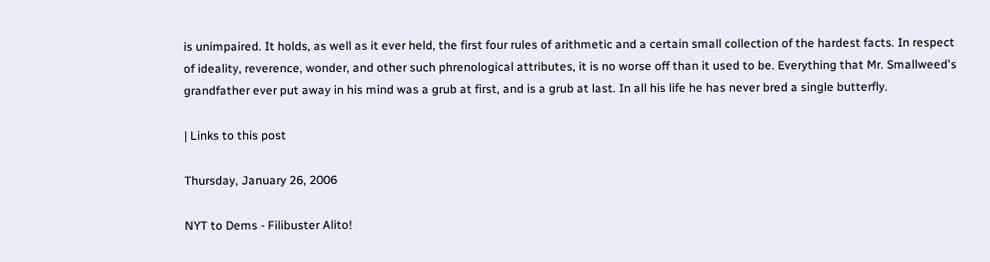is unimpaired. It holds, as well as it ever held, the first four rules of arithmetic and a certain small collection of the hardest facts. In respect of ideality, reverence, wonder, and other such phrenological attributes, it is no worse off than it used to be. Everything that Mr. Smallweed's grandfather ever put away in his mind was a grub at first, and is a grub at last. In all his life he has never bred a single butterfly.

| Links to this post

Thursday, January 26, 2006

NYT to Dems - Filibuster Alito!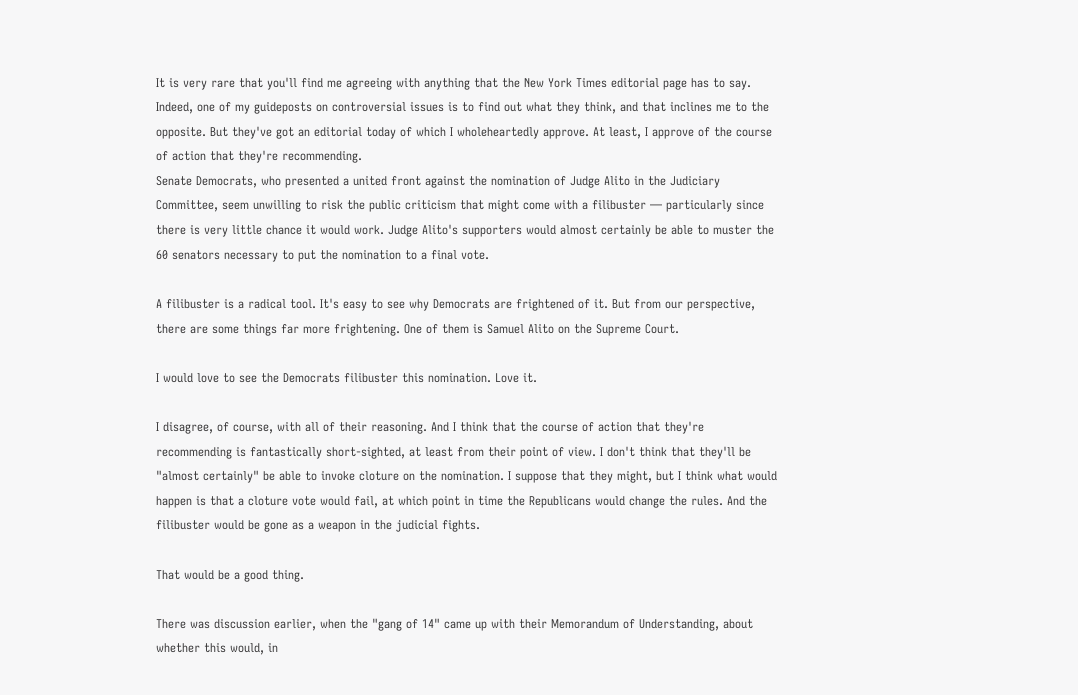It is very rare that you'll find me agreeing with anything that the New York Times editorial page has to say. Indeed, one of my guideposts on controversial issues is to find out what they think, and that inclines me to the opposite. But they've got an editorial today of which I wholeheartedly approve. At least, I approve of the course of action that they're recommending.
Senate Democrats, who presented a united front against the nomination of Judge Alito in the Judiciary Committee, seem unwilling to risk the public criticism that might come with a filibuster — particularly since there is very little chance it would work. Judge Alito's supporters would almost certainly be able to muster the 60 senators necessary to put the nomination to a final vote.

A filibuster is a radical tool. It's easy to see why Democrats are frightened of it. But from our perspective, there are some things far more frightening. One of them is Samuel Alito on the Supreme Court.

I would love to see the Democrats filibuster this nomination. Love it.

I disagree, of course, with all of their reasoning. And I think that the course of action that they're recommending is fantastically short-sighted, at least from their point of view. I don't think that they'll be "almost certainly" be able to invoke cloture on the nomination. I suppose that they might, but I think what would happen is that a cloture vote would fail, at which point in time the Republicans would change the rules. And the filibuster would be gone as a weapon in the judicial fights.

That would be a good thing.

There was discussion earlier, when the "gang of 14" came up with their Memorandum of Understanding, about whether this would, in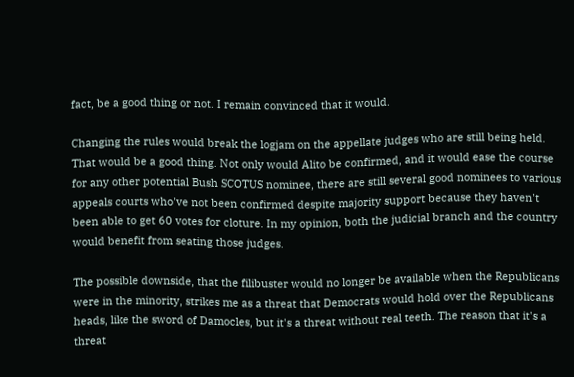fact, be a good thing or not. I remain convinced that it would.

Changing the rules would break the logjam on the appellate judges who are still being held. That would be a good thing. Not only would Alito be confirmed, and it would ease the course for any other potential Bush SCOTUS nominee, there are still several good nominees to various appeals courts who've not been confirmed despite majority support because they haven't been able to get 60 votes for cloture. In my opinion, both the judicial branch and the country would benefit from seating those judges.

The possible downside, that the filibuster would no longer be available when the Republicans were in the minority, strikes me as a threat that Democrats would hold over the Republicans heads, like the sword of Damocles, but it's a threat without real teeth. The reason that it's a threat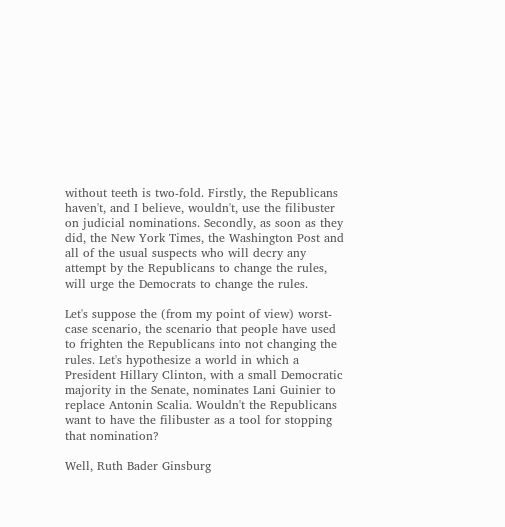without teeth is two-fold. Firstly, the Republicans haven't, and I believe, wouldn't, use the filibuster on judicial nominations. Secondly, as soon as they did, the New York Times, the Washington Post and all of the usual suspects who will decry any attempt by the Republicans to change the rules, will urge the Democrats to change the rules.

Let's suppose the (from my point of view) worst-case scenario, the scenario that people have used to frighten the Republicans into not changing the rules. Let's hypothesize a world in which a President Hillary Clinton, with a small Democratic majority in the Senate, nominates Lani Guinier to replace Antonin Scalia. Wouldn't the Republicans want to have the filibuster as a tool for stopping that nomination?

Well, Ruth Bader Ginsburg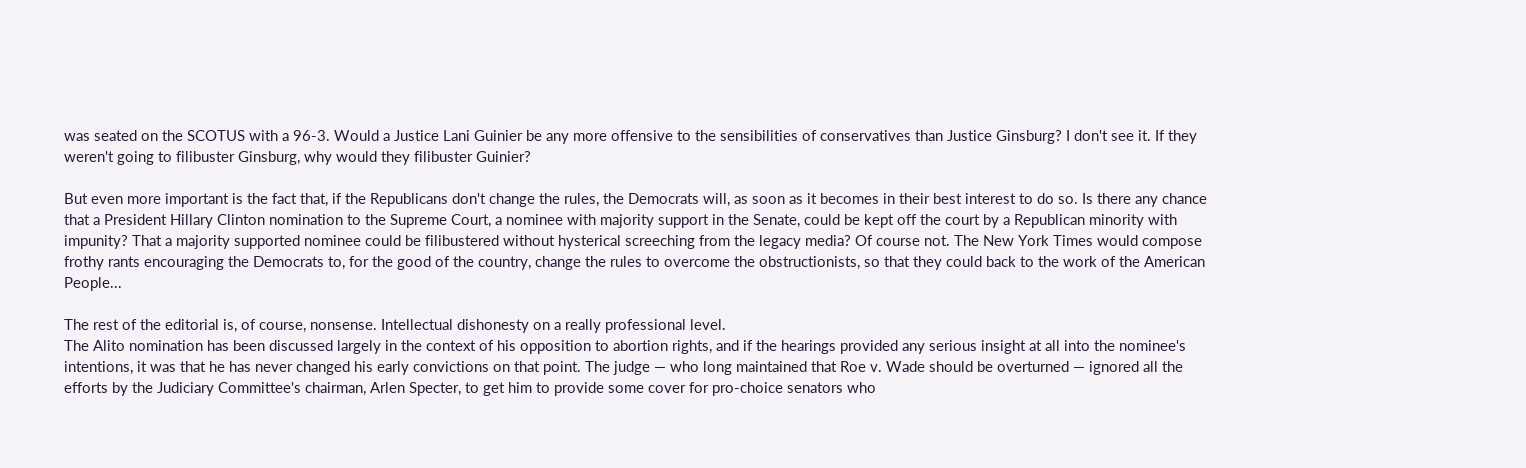was seated on the SCOTUS with a 96-3. Would a Justice Lani Guinier be any more offensive to the sensibilities of conservatives than Justice Ginsburg? I don't see it. If they weren't going to filibuster Ginsburg, why would they filibuster Guinier?

But even more important is the fact that, if the Republicans don't change the rules, the Democrats will, as soon as it becomes in their best interest to do so. Is there any chance that a President Hillary Clinton nomination to the Supreme Court, a nominee with majority support in the Senate, could be kept off the court by a Republican minority with impunity? That a majority supported nominee could be filibustered without hysterical screeching from the legacy media? Of course not. The New York Times would compose frothy rants encouraging the Democrats to, for the good of the country, change the rules to overcome the obstructionists, so that they could back to the work of the American People...

The rest of the editorial is, of course, nonsense. Intellectual dishonesty on a really professional level.
The Alito nomination has been discussed largely in the context of his opposition to abortion rights, and if the hearings provided any serious insight at all into the nominee's intentions, it was that he has never changed his early convictions on that point. The judge — who long maintained that Roe v. Wade should be overturned — ignored all the efforts by the Judiciary Committee's chairman, Arlen Specter, to get him to provide some cover for pro-choice senators who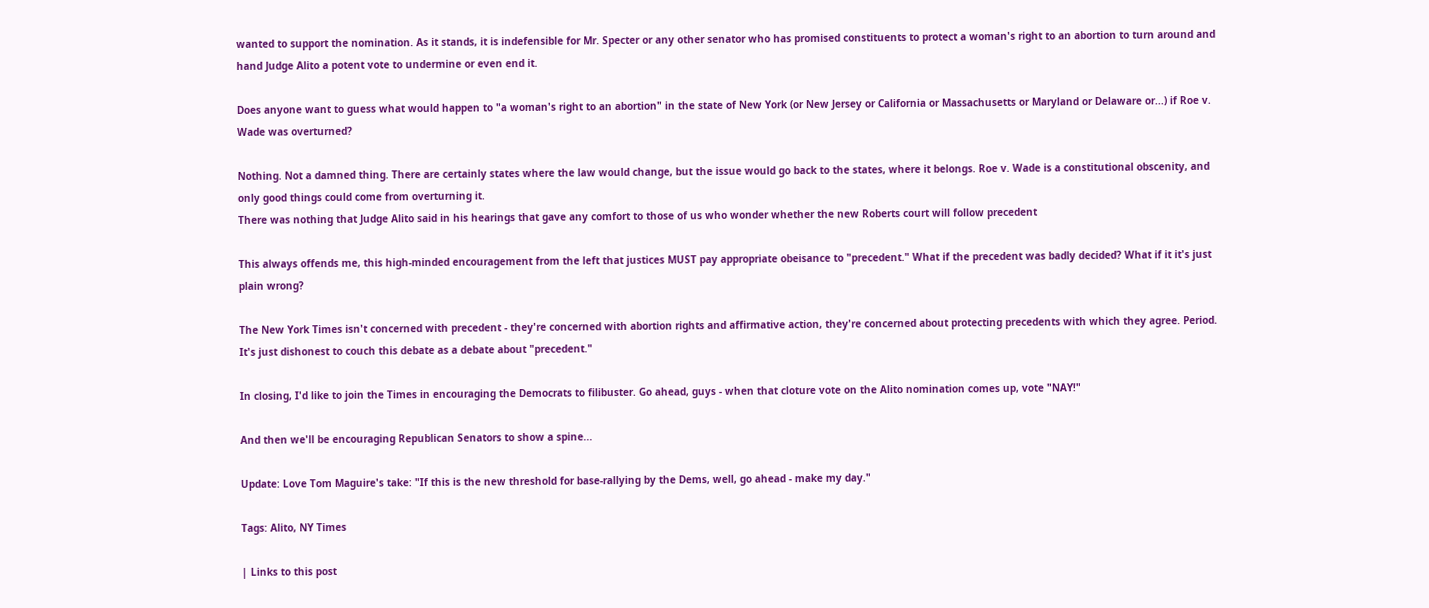wanted to support the nomination. As it stands, it is indefensible for Mr. Specter or any other senator who has promised constituents to protect a woman's right to an abortion to turn around and hand Judge Alito a potent vote to undermine or even end it.

Does anyone want to guess what would happen to "a woman's right to an abortion" in the state of New York (or New Jersey or California or Massachusetts or Maryland or Delaware or...) if Roe v. Wade was overturned?

Nothing. Not a damned thing. There are certainly states where the law would change, but the issue would go back to the states, where it belongs. Roe v. Wade is a constitutional obscenity, and only good things could come from overturning it.
There was nothing that Judge Alito said in his hearings that gave any comfort to those of us who wonder whether the new Roberts court will follow precedent

This always offends me, this high-minded encouragement from the left that justices MUST pay appropriate obeisance to "precedent." What if the precedent was badly decided? What if it it's just plain wrong?

The New York Times isn't concerned with precedent - they're concerned with abortion rights and affirmative action, they're concerned about protecting precedents with which they agree. Period. It's just dishonest to couch this debate as a debate about "precedent."

In closing, I'd like to join the Times in encouraging the Democrats to filibuster. Go ahead, guys - when that cloture vote on the Alito nomination comes up, vote "NAY!"

And then we'll be encouraging Republican Senators to show a spine...

Update: Love Tom Maguire's take: "If this is the new threshold for base-rallying by the Dems, well, go ahead - make my day."

Tags: Alito, NY Times

| Links to this post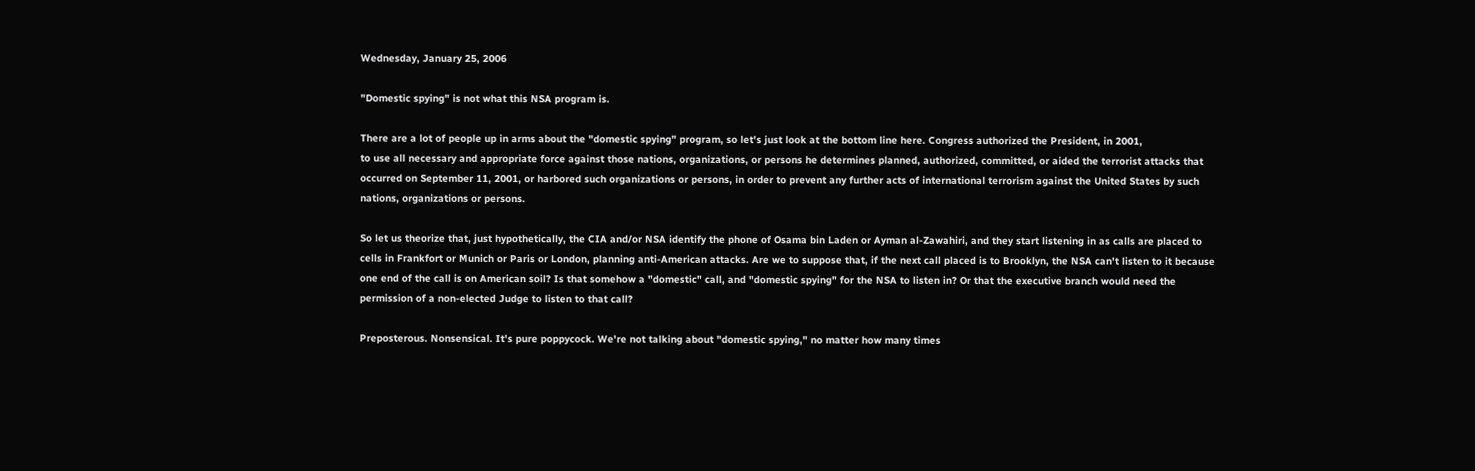Wednesday, January 25, 2006

"Domestic spying" is not what this NSA program is.

There are a lot of people up in arms about the "domestic spying" program, so let's just look at the bottom line here. Congress authorized the President, in 2001,
to use all necessary and appropriate force against those nations, organizations, or persons he determines planned, authorized, committed, or aided the terrorist attacks that occurred on September 11, 2001, or harbored such organizations or persons, in order to prevent any further acts of international terrorism against the United States by such nations, organizations or persons.

So let us theorize that, just hypothetically, the CIA and/or NSA identify the phone of Osama bin Laden or Ayman al-Zawahiri, and they start listening in as calls are placed to cells in Frankfort or Munich or Paris or London, planning anti-American attacks. Are we to suppose that, if the next call placed is to Brooklyn, the NSA can't listen to it because one end of the call is on American soil? Is that somehow a "domestic" call, and "domestic spying" for the NSA to listen in? Or that the executive branch would need the permission of a non-elected Judge to listen to that call?

Preposterous. Nonsensical. It's pure poppycock. We're not talking about "domestic spying," no matter how many times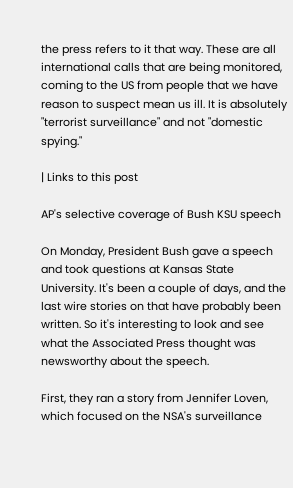the press refers to it that way. These are all international calls that are being monitored, coming to the US from people that we have reason to suspect mean us ill. It is absolutely "terrorist surveillance" and not "domestic spying."

| Links to this post

AP's selective coverage of Bush KSU speech

On Monday, President Bush gave a speech and took questions at Kansas State University. It's been a couple of days, and the last wire stories on that have probably been written. So it's interesting to look and see what the Associated Press thought was newsworthy about the speech.

First, they ran a story from Jennifer Loven, which focused on the NSA's surveillance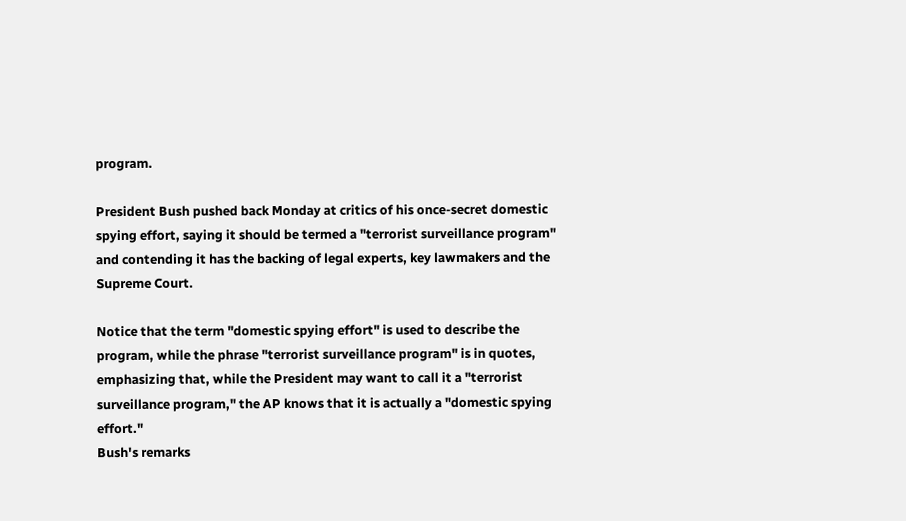program.

President Bush pushed back Monday at critics of his once-secret domestic spying effort, saying it should be termed a "terrorist surveillance program" and contending it has the backing of legal experts, key lawmakers and the Supreme Court.

Notice that the term "domestic spying effort" is used to describe the program, while the phrase "terrorist surveillance program" is in quotes, emphasizing that, while the President may want to call it a "terrorist surveillance program," the AP knows that it is actually a "domestic spying effort."
Bush's remarks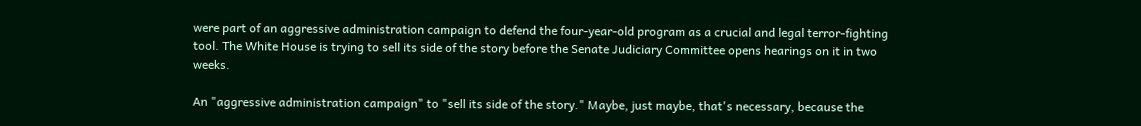were part of an aggressive administration campaign to defend the four-year-old program as a crucial and legal terror-fighting tool. The White House is trying to sell its side of the story before the Senate Judiciary Committee opens hearings on it in two weeks.

An "aggressive administration campaign" to "sell its side of the story." Maybe, just maybe, that's necessary, because the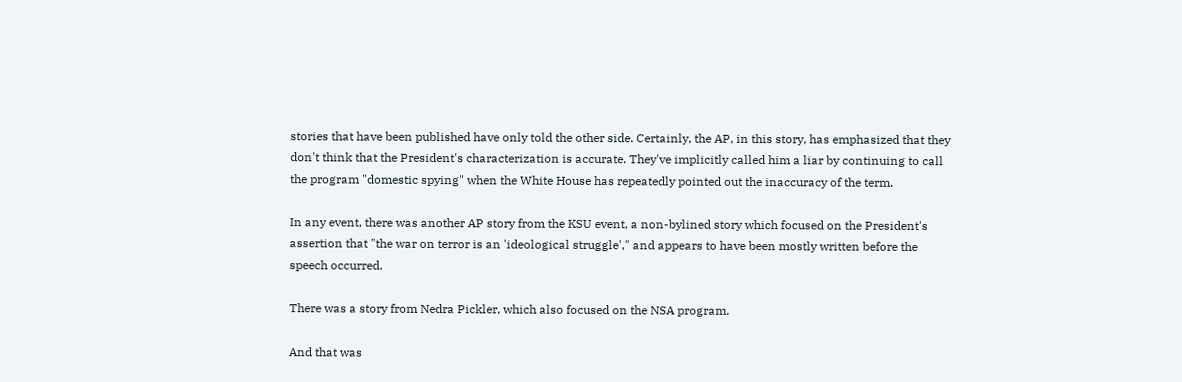stories that have been published have only told the other side. Certainly, the AP, in this story, has emphasized that they don't think that the President's characterization is accurate. They've implicitly called him a liar by continuing to call the program "domestic spying" when the White House has repeatedly pointed out the inaccuracy of the term.

In any event, there was another AP story from the KSU event, a non-bylined story which focused on the President's assertion that "the war on terror is an 'ideological struggle'," and appears to have been mostly written before the speech occurred.

There was a story from Nedra Pickler, which also focused on the NSA program.

And that was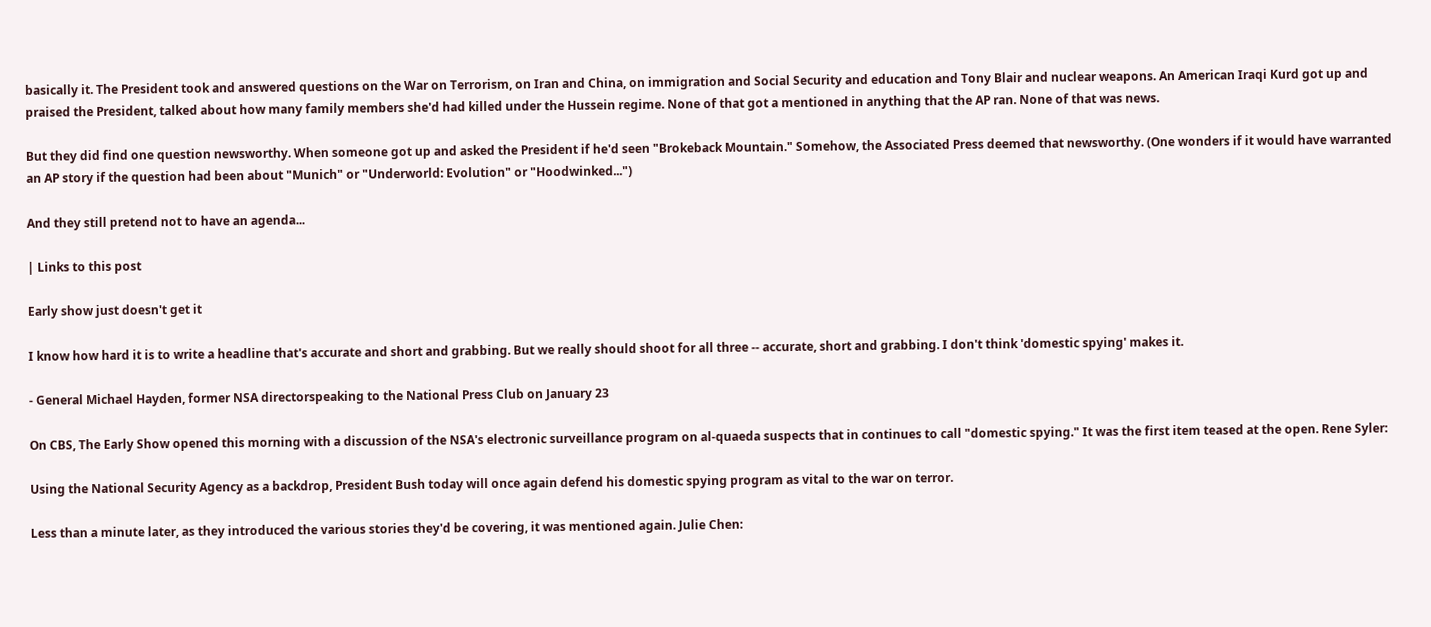basically it. The President took and answered questions on the War on Terrorism, on Iran and China, on immigration and Social Security and education and Tony Blair and nuclear weapons. An American Iraqi Kurd got up and praised the President, talked about how many family members she'd had killed under the Hussein regime. None of that got a mentioned in anything that the AP ran. None of that was news.

But they did find one question newsworthy. When someone got up and asked the President if he'd seen "Brokeback Mountain." Somehow, the Associated Press deemed that newsworthy. (One wonders if it would have warranted an AP story if the question had been about "Munich" or "Underworld: Evolution" or "Hoodwinked...")

And they still pretend not to have an agenda...

| Links to this post

Early show just doesn't get it

I know how hard it is to write a headline that's accurate and short and grabbing. But we really should shoot for all three -- accurate, short and grabbing. I don't think 'domestic spying' makes it.

- General Michael Hayden, former NSA directorspeaking to the National Press Club on January 23

On CBS, The Early Show opened this morning with a discussion of the NSA's electronic surveillance program on al-quaeda suspects that in continues to call "domestic spying." It was the first item teased at the open. Rene Syler:

Using the National Security Agency as a backdrop, President Bush today will once again defend his domestic spying program as vital to the war on terror.

Less than a minute later, as they introduced the various stories they'd be covering, it was mentioned again. Julie Chen: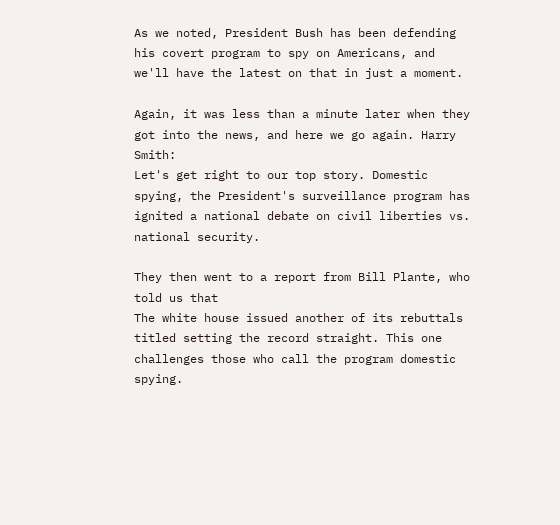As we noted, President Bush has been defending his covert program to spy on Americans, and we'll have the latest on that in just a moment.

Again, it was less than a minute later when they got into the news, and here we go again. Harry Smith:
Let's get right to our top story. Domestic spying, the President's surveillance program has ignited a national debate on civil liberties vs. national security.

They then went to a report from Bill Plante, who told us that
The white house issued another of its rebuttals titled setting the record straight. This one challenges those who call the program domestic spying.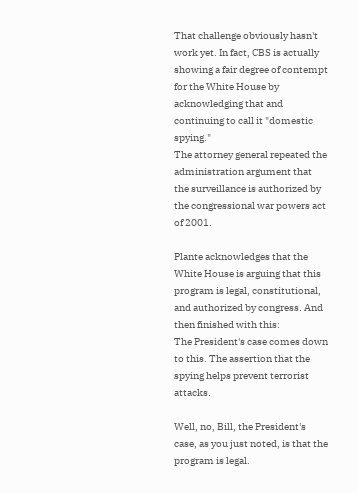That challenge obviously hasn't work yet. In fact, CBS is actually showing a fair degree of contempt for the White House by acknowledging that and continuing to call it "domestic spying."
The attorney general repeated the administration argument that the surveillance is authorized by the congressional war powers act of 2001.

Plante acknowledges that the White House is arguing that this program is legal, constitutional, and authorized by congress. And then finished with this:
The President's case comes down to this. The assertion that the spying helps prevent terrorist attacks.

Well, no, Bill, the President's case, as you just noted, is that the program is legal.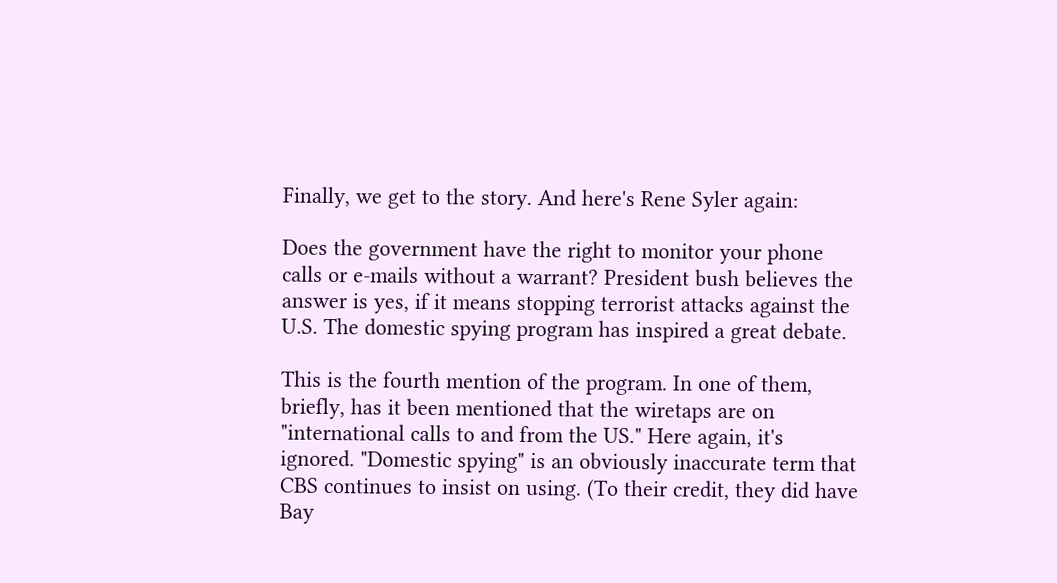Finally, we get to the story. And here's Rene Syler again:

Does the government have the right to monitor your phone calls or e-mails without a warrant? President bush believes the answer is yes, if it means stopping terrorist attacks against the U.S. The domestic spying program has inspired a great debate.

This is the fourth mention of the program. In one of them, briefly, has it been mentioned that the wiretaps are on "international calls to and from the US." Here again, it's ignored. "Domestic spying" is an obviously inaccurate term that CBS continues to insist on using. (To their credit, they did have Bay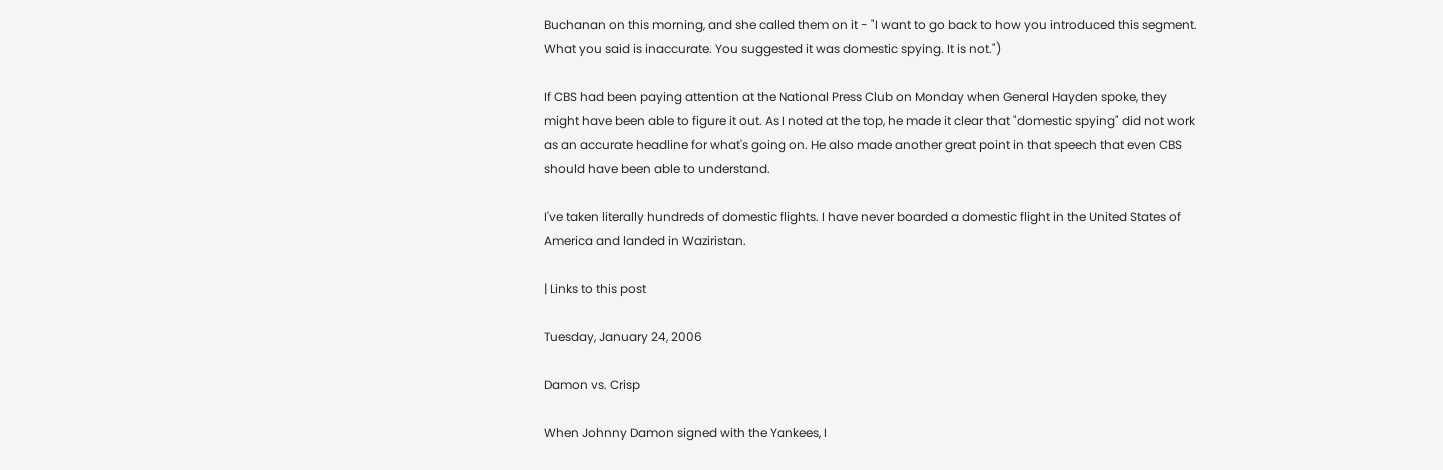Buchanan on this morning, and she called them on it - "I want to go back to how you introduced this segment. What you said is inaccurate. You suggested it was domestic spying. It is not.")

If CBS had been paying attention at the National Press Club on Monday when General Hayden spoke, they might have been able to figure it out. As I noted at the top, he made it clear that "domestic spying" did not work as an accurate headline for what's going on. He also made another great point in that speech that even CBS should have been able to understand.

I've taken literally hundreds of domestic flights. I have never boarded a domestic flight in the United States of America and landed in Waziristan.

| Links to this post

Tuesday, January 24, 2006

Damon vs. Crisp

When Johnny Damon signed with the Yankees, I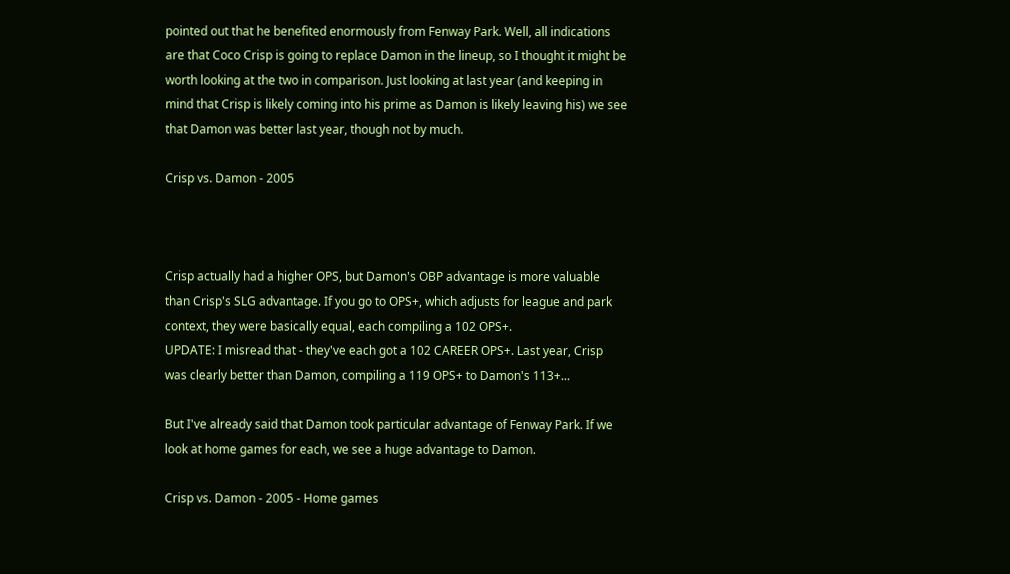pointed out that he benefited enormously from Fenway Park. Well, all indications are that Coco Crisp is going to replace Damon in the lineup, so I thought it might be worth looking at the two in comparison. Just looking at last year (and keeping in mind that Crisp is likely coming into his prime as Damon is likely leaving his) we see that Damon was better last year, though not by much.

Crisp vs. Damon - 2005



Crisp actually had a higher OPS, but Damon's OBP advantage is more valuable than Crisp's SLG advantage. If you go to OPS+, which adjusts for league and park context, they were basically equal, each compiling a 102 OPS+.
UPDATE: I misread that - they've each got a 102 CAREER OPS+. Last year, Crisp was clearly better than Damon, compiling a 119 OPS+ to Damon's 113+...

But I've already said that Damon took particular advantage of Fenway Park. If we look at home games for each, we see a huge advantage to Damon.

Crisp vs. Damon - 2005 - Home games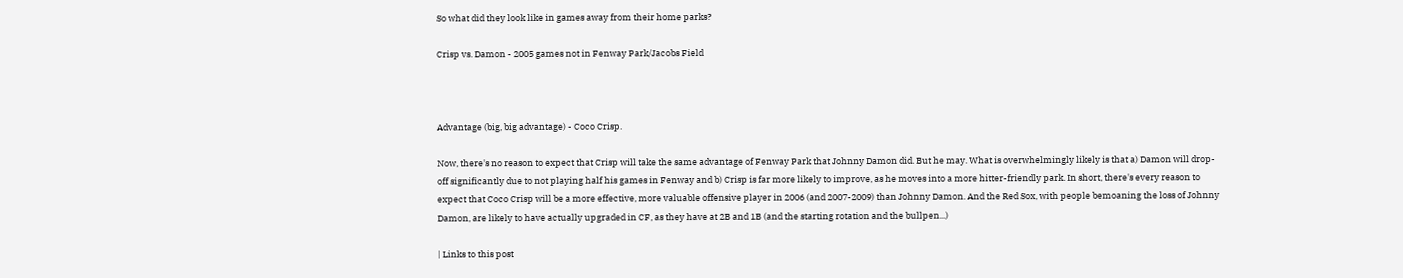So what did they look like in games away from their home parks?

Crisp vs. Damon - 2005 games not in Fenway Park/Jacobs Field



Advantage (big, big advantage) - Coco Crisp.

Now, there's no reason to expect that Crisp will take the same advantage of Fenway Park that Johnny Damon did. But he may. What is overwhelmingly likely is that a) Damon will drop-off significantly due to not playing half his games in Fenway and b) Crisp is far more likely to improve, as he moves into a more hitter-friendly park. In short, there's every reason to expect that Coco Crisp will be a more effective, more valuable offensive player in 2006 (and 2007-2009) than Johnny Damon. And the Red Sox, with people bemoaning the loss of Johnny Damon, are likely to have actually upgraded in CF, as they have at 2B and 1B (and the starting rotation and the bullpen...)

| Links to this post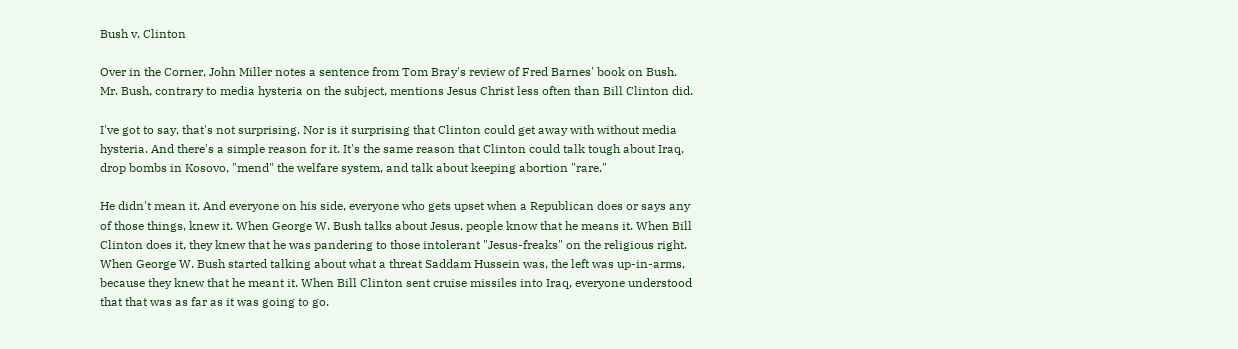Bush v. Clinton

Over in the Corner, John Miller notes a sentence from Tom Bray's review of Fred Barnes' book on Bush.
Mr. Bush, contrary to media hysteria on the subject, mentions Jesus Christ less often than Bill Clinton did.

I've got to say, that's not surprising. Nor is it surprising that Clinton could get away with without media hysteria. And there's a simple reason for it. It's the same reason that Clinton could talk tough about Iraq, drop bombs in Kosovo, "mend" the welfare system, and talk about keeping abortion "rare."

He didn't mean it. And everyone on his side, everyone who gets upset when a Republican does or says any of those things, knew it. When George W. Bush talks about Jesus, people know that he means it. When Bill Clinton does it, they knew that he was pandering to those intolerant "Jesus-freaks" on the religious right. When George W. Bush started talking about what a threat Saddam Hussein was, the left was up-in-arms, because they knew that he meant it. When Bill Clinton sent cruise missiles into Iraq, everyone understood that that was as far as it was going to go.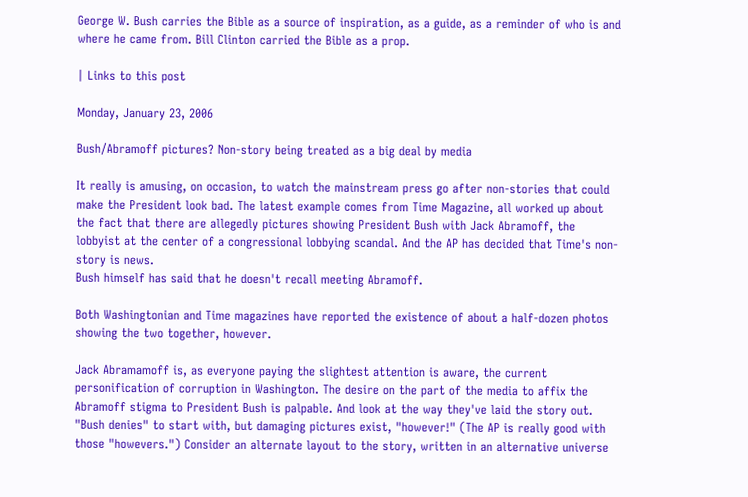George W. Bush carries the Bible as a source of inspiration, as a guide, as a reminder of who is and where he came from. Bill Clinton carried the Bible as a prop.

| Links to this post

Monday, January 23, 2006

Bush/Abramoff pictures? Non-story being treated as a big deal by media

It really is amusing, on occasion, to watch the mainstream press go after non-stories that could make the President look bad. The latest example comes from Time Magazine, all worked up about the fact that there are allegedly pictures showing President Bush with Jack Abramoff, the lobbyist at the center of a congressional lobbying scandal. And the AP has decided that Time's non-story is news.
Bush himself has said that he doesn't recall meeting Abramoff.

Both Washingtonian and Time magazines have reported the existence of about a half-dozen photos showing the two together, however.

Jack Abramamoff is, as everyone paying the slightest attention is aware, the current personification of corruption in Washington. The desire on the part of the media to affix the Abramoff stigma to President Bush is palpable. And look at the way they've laid the story out. "Bush denies" to start with, but damaging pictures exist, "however!" (The AP is really good with those "howevers.") Consider an alternate layout to the story, written in an alternative universe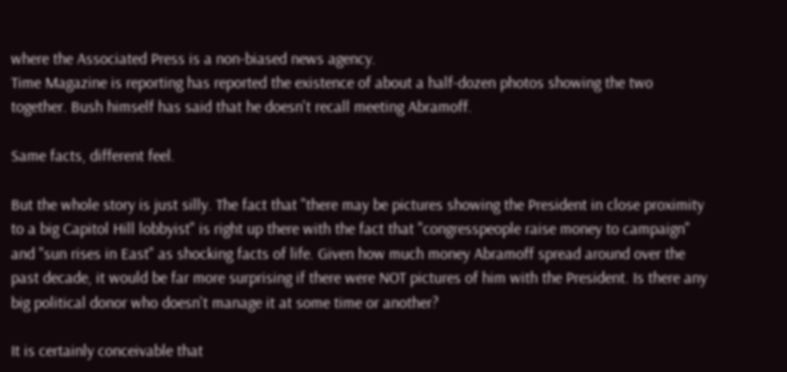where the Associated Press is a non-biased news agency.
Time Magazine is reporting has reported the existence of about a half-dozen photos showing the two together. Bush himself has said that he doesn't recall meeting Abramoff.

Same facts, different feel.

But the whole story is just silly. The fact that "there may be pictures showing the President in close proximity to a big Capitol Hill lobbyist" is right up there with the fact that "congresspeople raise money to campaign" and "sun rises in East" as shocking facts of life. Given how much money Abramoff spread around over the past decade, it would be far more surprising if there were NOT pictures of him with the President. Is there any big political donor who doesn't manage it at some time or another?

It is certainly conceivable that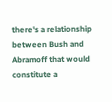there's a relationship between Bush and Abramoff that would constitute a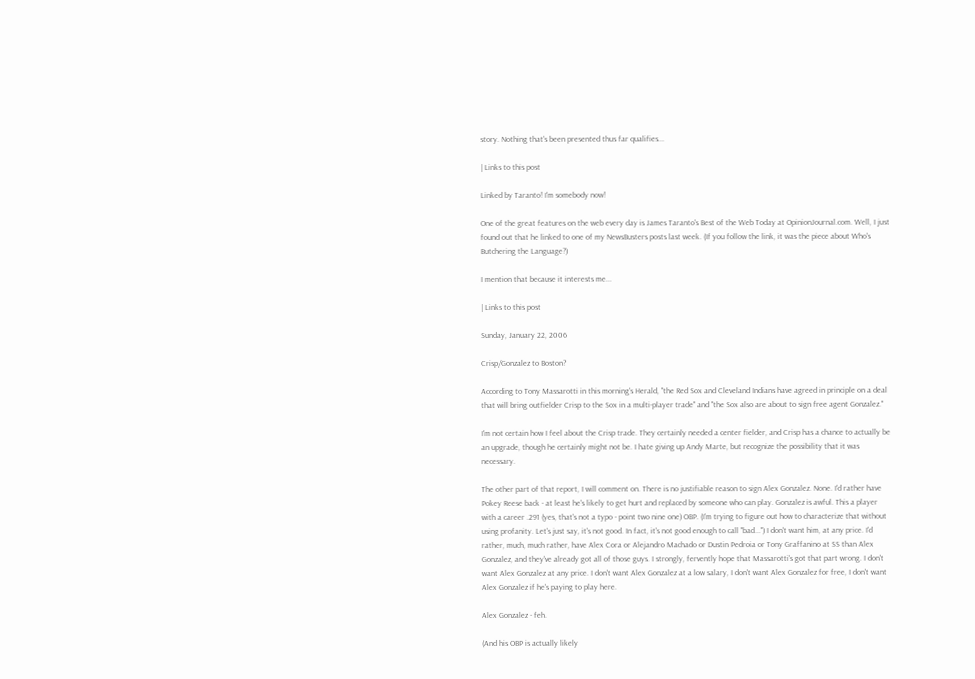story. Nothing that's been presented thus far qualifies...

| Links to this post

Linked by Taranto! I'm somebody now!

One of the great features on the web every day is James Taranto's Best of the Web Today at OpinionJournal.com. Well, I just found out that he linked to one of my NewsBusters posts last week. (If you follow the link, it was the piece about Who's Butchering the Language?)

I mention that because it interests me...

| Links to this post

Sunday, January 22, 2006

Crisp/Gonzalez to Boston?

According to Tony Massarotti in this morning's Herald, "the Red Sox and Cleveland Indians have agreed in principle on a deal that will bring outfielder Crisp to the Sox in a multi-player trade" and "the Sox also are about to sign free agent Gonzalez."

I'm not certain how I feel about the Crisp trade. They certainly needed a center fielder, and Crisp has a chance to actually be an upgrade, though he certainly might not be. I hate giving up Andy Marte, but recognize the possibility that it was necessary.

The other part of that report, I will comment on. There is no justifiable reason to sign Alex Gonzalez. None. I'd rather have Pokey Reese back - at least he's likely to get hurt and replaced by someone who can play. Gonzalez is awful. This a player with a career .291 (yes, that's not a typo - point two nine one) OBP. (I'm trying to figure out how to characterize that without using profanity. Let's just say, it's not good. In fact, it's not good enough to call "bad...") I don't want him, at any price. I'd rather, much, much rather, have Alex Cora or Alejandro Machado or Dustin Pedroia or Tony Graffanino at SS than Alex Gonzalez, and they've already got all of those guys. I strongly, fervently hope that Massarotti's got that part wrong. I don't want Alex Gonzalez at any price. I don't want Alex Gonzalez at a low salary, I don't want Alex Gonzalez for free, I don't want Alex Gonzalez if he's paying to play here.

Alex Gonzalez - feh.

(And his OBP is actually likely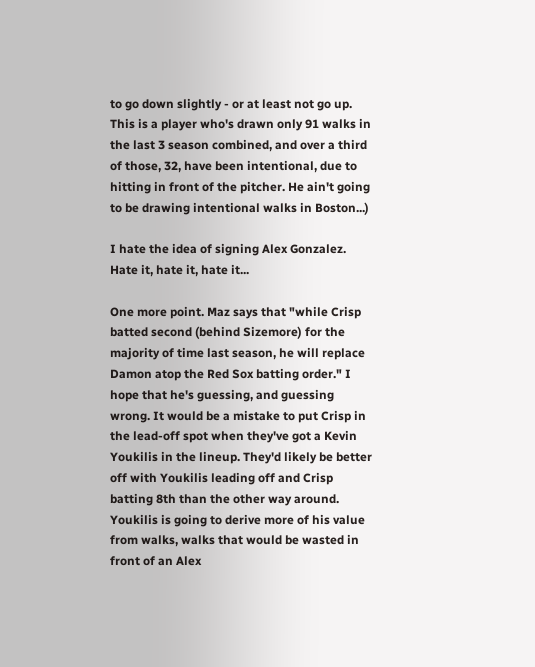to go down slightly - or at least not go up. This is a player who's drawn only 91 walks in the last 3 season combined, and over a third of those, 32, have been intentional, due to hitting in front of the pitcher. He ain't going to be drawing intentional walks in Boston...)

I hate the idea of signing Alex Gonzalez. Hate it, hate it, hate it...

One more point. Maz says that "while Crisp batted second (behind Sizemore) for the majority of time last season, he will replace Damon atop the Red Sox batting order." I hope that he's guessing, and guessing wrong. It would be a mistake to put Crisp in the lead-off spot when they've got a Kevin Youkilis in the lineup. They'd likely be better off with Youkilis leading off and Crisp batting 8th than the other way around. Youkilis is going to derive more of his value from walks, walks that would be wasted in front of an Alex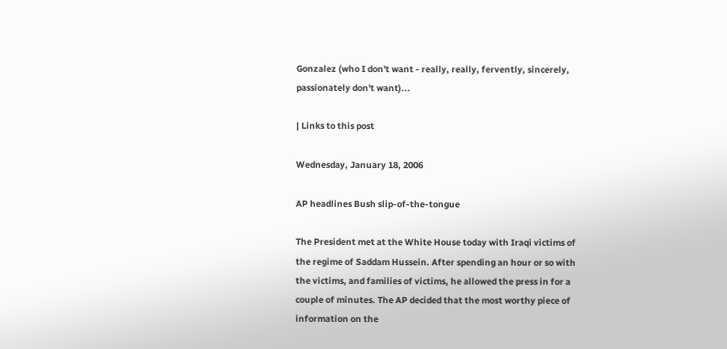Gonzalez (who I don't want - really, really, fervently, sincerely, passionately don't want)...

| Links to this post

Wednesday, January 18, 2006

AP headlines Bush slip-of-the-tongue

The President met at the White House today with Iraqi victims of the regime of Saddam Hussein. After spending an hour or so with the victims, and families of victims, he allowed the press in for a couple of minutes. The AP decided that the most worthy piece of information on the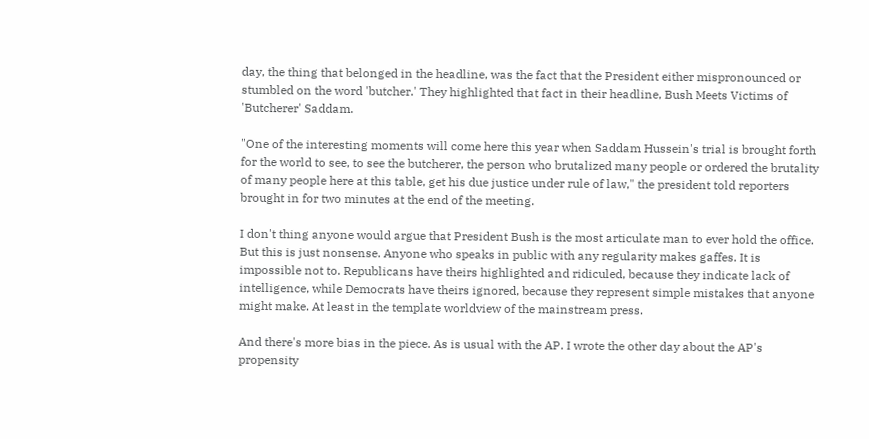day, the thing that belonged in the headline, was the fact that the President either mispronounced or stumbled on the word 'butcher.' They highlighted that fact in their headline, Bush Meets Victims of 'Butcherer' Saddam.

"One of the interesting moments will come here this year when Saddam Hussein's trial is brought forth for the world to see, to see the butcherer, the person who brutalized many people or ordered the brutality of many people here at this table, get his due justice under rule of law," the president told reporters brought in for two minutes at the end of the meeting.

I don't thing anyone would argue that President Bush is the most articulate man to ever hold the office. But this is just nonsense. Anyone who speaks in public with any regularity makes gaffes. It is impossible not to. Republicans have theirs highlighted and ridiculed, because they indicate lack of intelligence, while Democrats have theirs ignored, because they represent simple mistakes that anyone might make. At least in the template worldview of the mainstream press.

And there's more bias in the piece. As is usual with the AP. I wrote the other day about the AP's propensity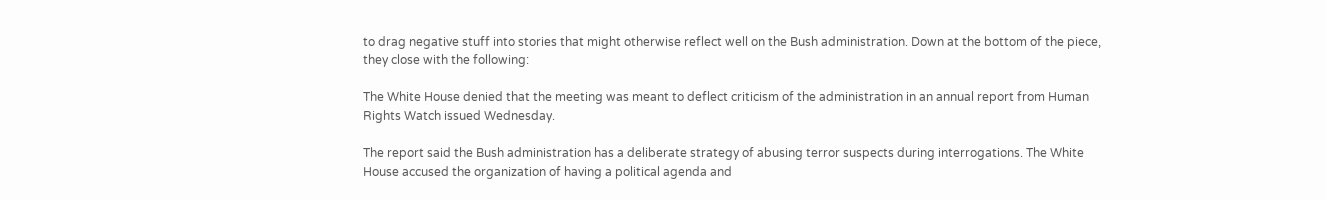to drag negative stuff into stories that might otherwise reflect well on the Bush administration. Down at the bottom of the piece, they close with the following:

The White House denied that the meeting was meant to deflect criticism of the administration in an annual report from Human Rights Watch issued Wednesday.

The report said the Bush administration has a deliberate strategy of abusing terror suspects during interrogations. The White House accused the organization of having a political agenda and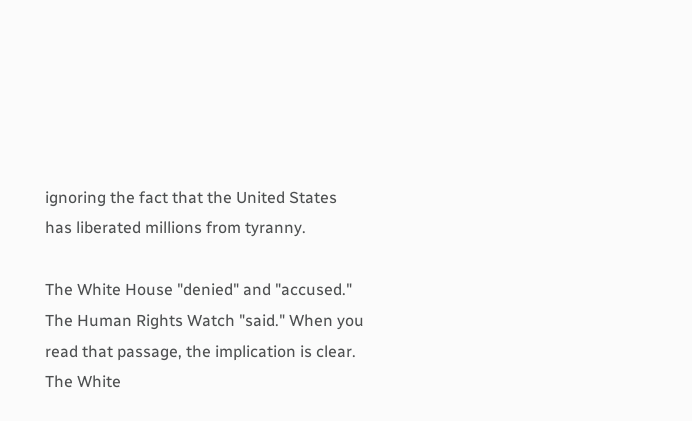ignoring the fact that the United States has liberated millions from tyranny.

The White House "denied" and "accused." The Human Rights Watch "said." When you read that passage, the implication is clear. The White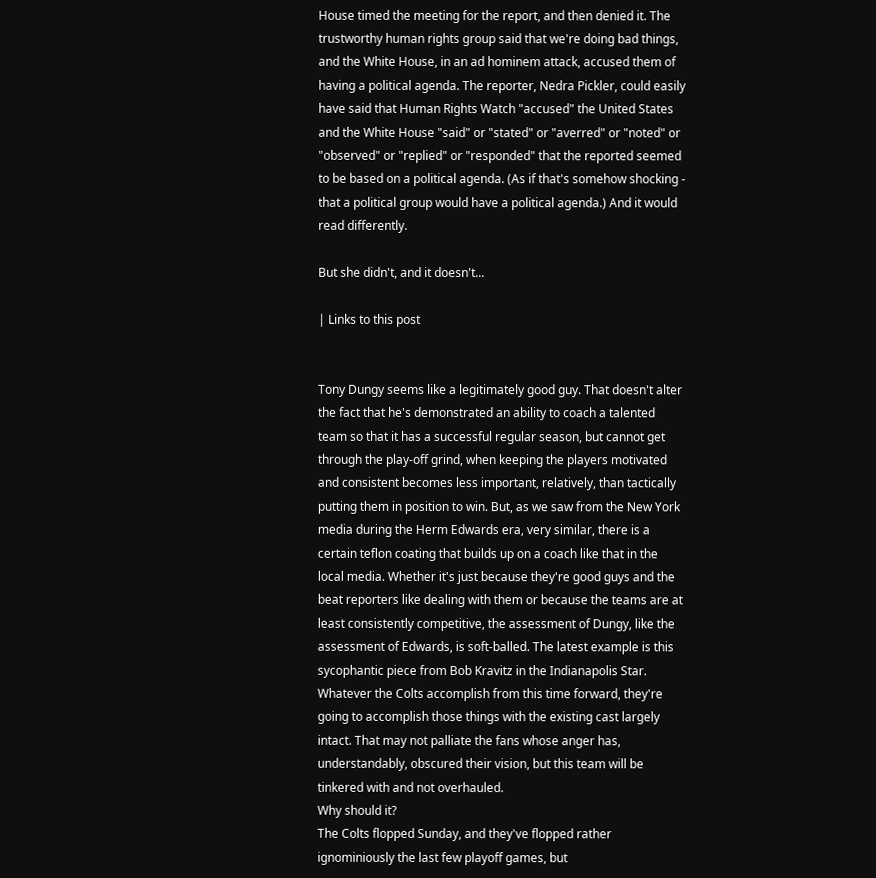House timed the meeting for the report, and then denied it. The trustworthy human rights group said that we're doing bad things, and the White House, in an ad hominem attack, accused them of having a political agenda. The reporter, Nedra Pickler, could easily have said that Human Rights Watch "accused" the United States and the White House "said" or "stated" or "averred" or "noted" or "observed" or "replied" or "responded" that the reported seemed to be based on a political agenda. (As if that's somehow shocking - that a political group would have a political agenda.) And it would read differently.

But she didn't, and it doesn't...

| Links to this post


Tony Dungy seems like a legitimately good guy. That doesn't alter the fact that he's demonstrated an ability to coach a talented team so that it has a successful regular season, but cannot get through the play-off grind, when keeping the players motivated and consistent becomes less important, relatively, than tactically putting them in position to win. But, as we saw from the New York media during the Herm Edwards era, very similar, there is a certain teflon coating that builds up on a coach like that in the local media. Whether it's just because they're good guys and the beat reporters like dealing with them or because the teams are at least consistently competitive, the assessment of Dungy, like the assessment of Edwards, is soft-balled. The latest example is this sycophantic piece from Bob Kravitz in the Indianapolis Star.
Whatever the Colts accomplish from this time forward, they're going to accomplish those things with the existing cast largely intact. That may not palliate the fans whose anger has, understandably, obscured their vision, but this team will be tinkered with and not overhauled.
Why should it?
The Colts flopped Sunday, and they've flopped rather ignominiously the last few playoff games, but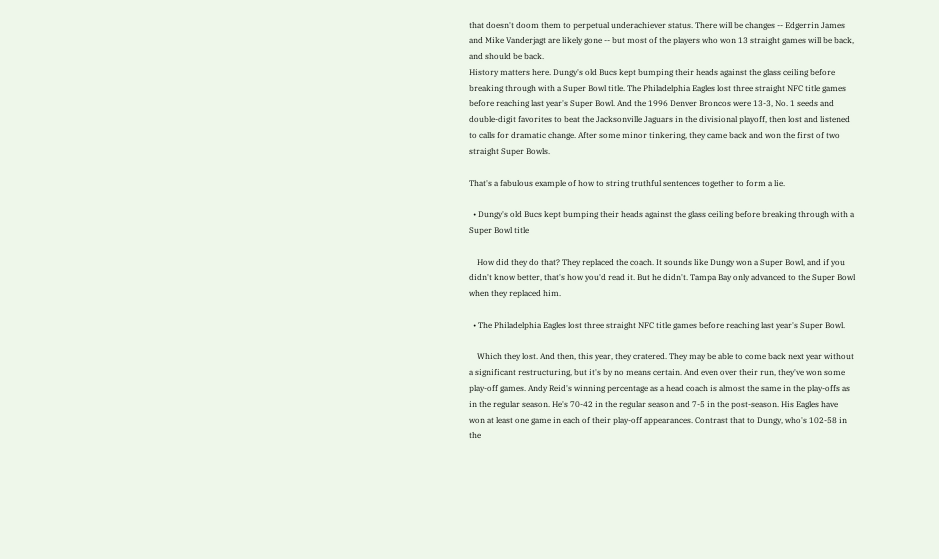that doesn't doom them to perpetual underachiever status. There will be changes -- Edgerrin James and Mike Vanderjagt are likely gone -- but most of the players who won 13 straight games will be back, and should be back.
History matters here. Dungy's old Bucs kept bumping their heads against the glass ceiling before breaking through with a Super Bowl title. The Philadelphia Eagles lost three straight NFC title games before reaching last year's Super Bowl. And the 1996 Denver Broncos were 13-3, No. 1 seeds and double-digit favorites to beat the Jacksonville Jaguars in the divisional playoff, then lost and listened to calls for dramatic change. After some minor tinkering, they came back and won the first of two straight Super Bowls.

That's a fabulous example of how to string truthful sentences together to form a lie.

  • Dungy's old Bucs kept bumping their heads against the glass ceiling before breaking through with a Super Bowl title

    How did they do that? They replaced the coach. It sounds like Dungy won a Super Bowl, and if you didn't know better, that's how you'd read it. But he didn't. Tampa Bay only advanced to the Super Bowl when they replaced him.

  • The Philadelphia Eagles lost three straight NFC title games before reaching last year's Super Bowl.

    Which they lost. And then, this year, they cratered. They may be able to come back next year without a significant restructuring, but it's by no means certain. And even over their run, they've won some play-off games. Andy Reid's winning percentage as a head coach is almost the same in the play-offs as in the regular season. He's 70-42 in the regular season and 7-5 in the post-season. His Eagles have won at least one game in each of their play-off appearances. Contrast that to Dungy, who's 102-58 in the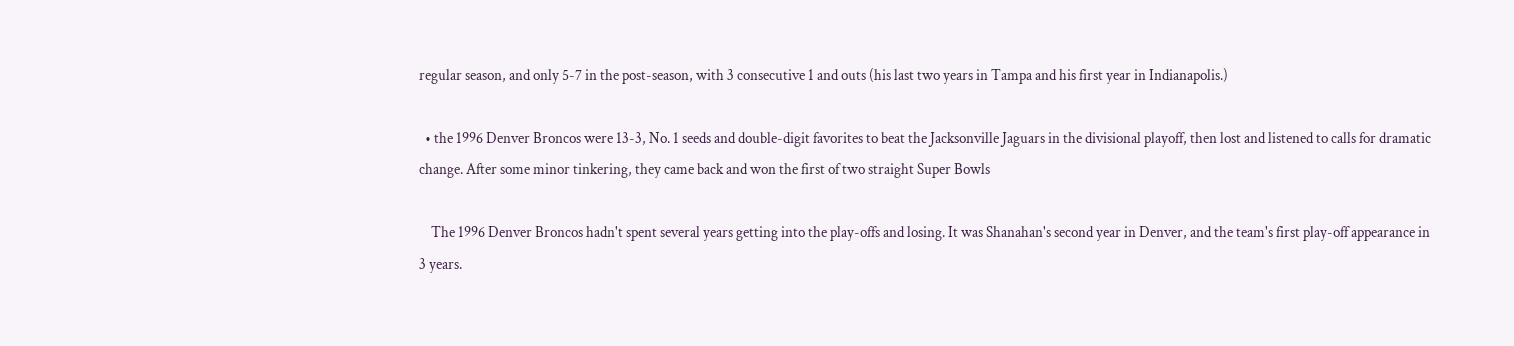regular season, and only 5-7 in the post-season, with 3 consecutive 1 and outs (his last two years in Tampa and his first year in Indianapolis.)

  • the 1996 Denver Broncos were 13-3, No. 1 seeds and double-digit favorites to beat the Jacksonville Jaguars in the divisional playoff, then lost and listened to calls for dramatic change. After some minor tinkering, they came back and won the first of two straight Super Bowls

    The 1996 Denver Broncos hadn't spent several years getting into the play-offs and losing. It was Shanahan's second year in Denver, and the team's first play-off appearance in 3 years.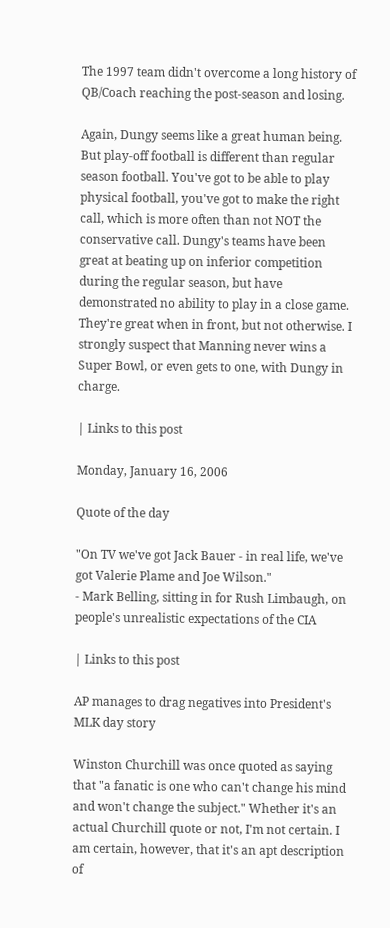The 1997 team didn't overcome a long history of QB/Coach reaching the post-season and losing.

Again, Dungy seems like a great human being. But play-off football is different than regular season football. You've got to be able to play physical football, you've got to make the right call, which is more often than not NOT the conservative call. Dungy's teams have been great at beating up on inferior competition during the regular season, but have demonstrated no ability to play in a close game. They're great when in front, but not otherwise. I strongly suspect that Manning never wins a Super Bowl, or even gets to one, with Dungy in charge.

| Links to this post

Monday, January 16, 2006

Quote of the day

"On TV we've got Jack Bauer - in real life, we've got Valerie Plame and Joe Wilson."
- Mark Belling, sitting in for Rush Limbaugh, on people's unrealistic expectations of the CIA

| Links to this post

AP manages to drag negatives into President's MLK day story

Winston Churchill was once quoted as saying that "a fanatic is one who can't change his mind and won't change the subject." Whether it's an actual Churchill quote or not, I'm not certain. I am certain, however, that it's an apt description of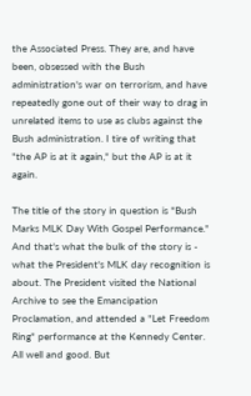the Associated Press. They are, and have been, obsessed with the Bush administration's war on terrorism, and have repeatedly gone out of their way to drag in unrelated items to use as clubs against the Bush administration. I tire of writing that "the AP is at it again," but the AP is at it again.

The title of the story in question is "Bush Marks MLK Day With Gospel Performance." And that's what the bulk of the story is - what the President's MLK day recognition is about. The President visited the National Archive to see the Emancipation Proclamation, and attended a "Let Freedom Ring" performance at the Kennedy Center. All well and good. But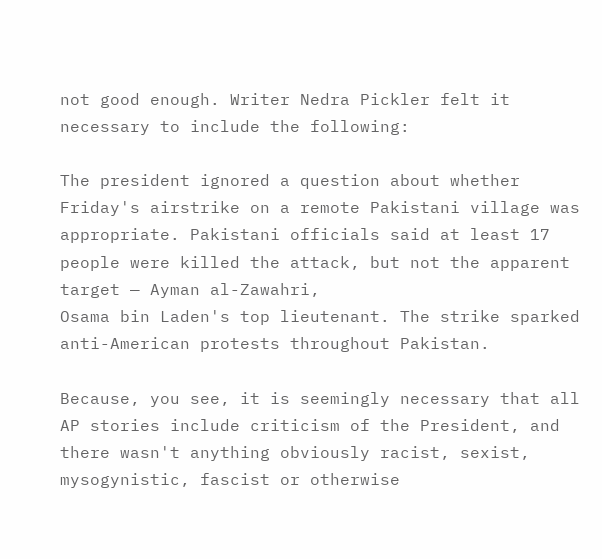not good enough. Writer Nedra Pickler felt it necessary to include the following:

The president ignored a question about whether Friday's airstrike on a remote Pakistani village was appropriate. Pakistani officials said at least 17 people were killed the attack, but not the apparent target — Ayman al-Zawahri,
Osama bin Laden's top lieutenant. The strike sparked anti-American protests throughout Pakistan.

Because, you see, it is seemingly necessary that all AP stories include criticism of the President, and there wasn't anything obviously racist, sexist, mysogynistic, fascist or otherwise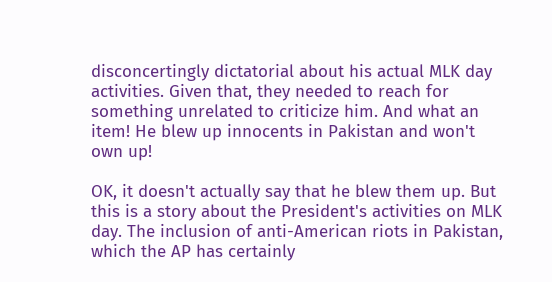disconcertingly dictatorial about his actual MLK day activities. Given that, they needed to reach for something unrelated to criticize him. And what an item! He blew up innocents in Pakistan and won't own up!

OK, it doesn't actually say that he blew them up. But this is a story about the President's activities on MLK day. The inclusion of anti-American riots in Pakistan, which the AP has certainly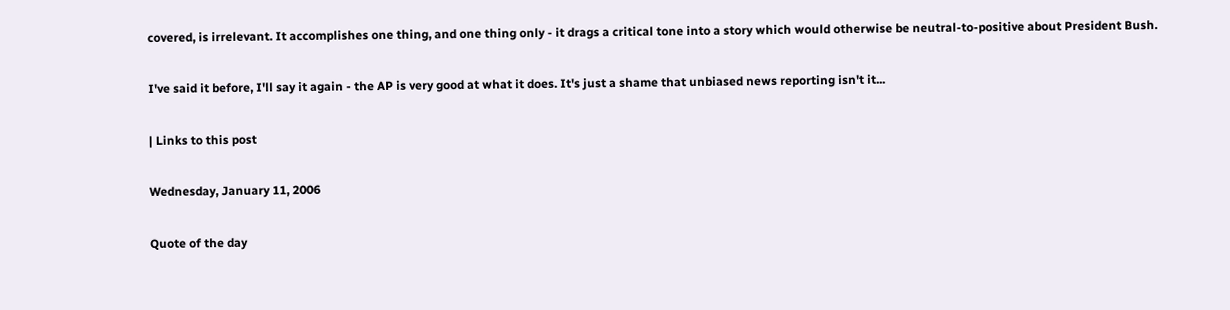covered, is irrelevant. It accomplishes one thing, and one thing only - it drags a critical tone into a story which would otherwise be neutral-to-positive about President Bush.

I've said it before, I'll say it again - the AP is very good at what it does. It's just a shame that unbiased news reporting isn't it...

| Links to this post

Wednesday, January 11, 2006

Quote of the day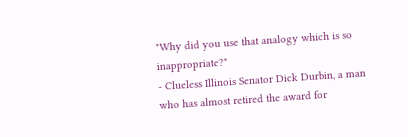"Why did you use that analogy which is so inappropriate?"
- Clueless Illinois Senator Dick Durbin, a man who has almost retired the award for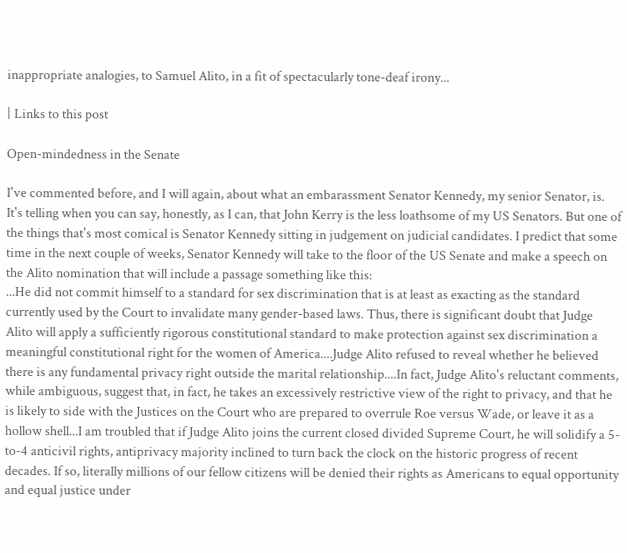inappropriate analogies, to Samuel Alito, in a fit of spectacularly tone-deaf irony...

| Links to this post

Open-mindedness in the Senate

I've commented before, and I will again, about what an embarassment Senator Kennedy, my senior Senator, is. It's telling when you can say, honestly, as I can, that John Kerry is the less loathsome of my US Senators. But one of the things that's most comical is Senator Kennedy sitting in judgement on judicial candidates. I predict that some time in the next couple of weeks, Senator Kennedy will take to the floor of the US Senate and make a speech on the Alito nomination that will include a passage something like this:
...He did not commit himself to a standard for sex discrimination that is at least as exacting as the standard currently used by the Court to invalidate many gender-based laws. Thus, there is significant doubt that Judge Alito will apply a sufficiently rigorous constitutional standard to make protection against sex discrimination a meaningful constitutional right for the women of America....Judge Alito refused to reveal whether he believed there is any fundamental privacy right outside the marital relationship....In fact, Judge Alito's reluctant comments, while ambiguous, suggest that, in fact, he takes an excessively restrictive view of the right to privacy, and that he is likely to side with the Justices on the Court who are prepared to overrule Roe versus Wade, or leave it as a hollow shell...I am troubled that if Judge Alito joins the current closed divided Supreme Court, he will solidify a 5-to-4 anticivil rights, antiprivacy majority inclined to turn back the clock on the historic progress of recent decades. If so, literally millions of our fellow citizens will be denied their rights as Americans to equal opportunity and equal justice under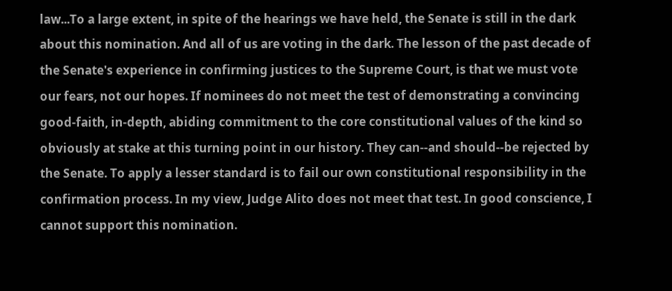law...To a large extent, in spite of the hearings we have held, the Senate is still in the dark about this nomination. And all of us are voting in the dark. The lesson of the past decade of the Senate's experience in confirming justices to the Supreme Court, is that we must vote our fears, not our hopes. If nominees do not meet the test of demonstrating a convincing good-faith, in-depth, abiding commitment to the core constitutional values of the kind so obviously at stake at this turning point in our history. They can--and should--be rejected by the Senate. To apply a lesser standard is to fail our own constitutional responsibility in the confirmation process. In my view, Judge Alito does not meet that test. In good conscience, I cannot support this nomination.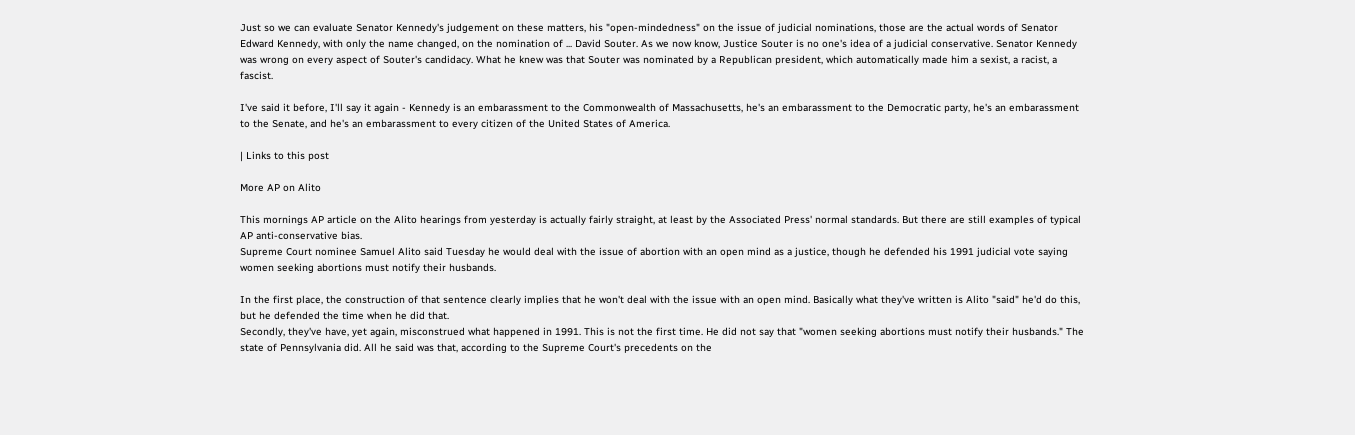Just so we can evaluate Senator Kennedy's judgement on these matters, his "open-mindedness" on the issue of judicial nominations, those are the actual words of Senator Edward Kennedy, with only the name changed, on the nomination of ... David Souter. As we now know, Justice Souter is no one's idea of a judicial conservative. Senator Kennedy was wrong on every aspect of Souter's candidacy. What he knew was that Souter was nominated by a Republican president, which automatically made him a sexist, a racist, a fascist.

I've said it before, I'll say it again - Kennedy is an embarassment to the Commonwealth of Massachusetts, he's an embarassment to the Democratic party, he's an embarassment to the Senate, and he's an embarassment to every citizen of the United States of America.

| Links to this post

More AP on Alito

This mornings AP article on the Alito hearings from yesterday is actually fairly straight, at least by the Associated Press' normal standards. But there are still examples of typical AP anti-conservative bias.
Supreme Court nominee Samuel Alito said Tuesday he would deal with the issue of abortion with an open mind as a justice, though he defended his 1991 judicial vote saying women seeking abortions must notify their husbands.

In the first place, the construction of that sentence clearly implies that he won't deal with the issue with an open mind. Basically what they've written is Alito "said" he'd do this, but he defended the time when he did that.
Secondly, they've have, yet again, misconstrued what happened in 1991. This is not the first time. He did not say that "women seeking abortions must notify their husbands." The state of Pennsylvania did. All he said was that, according to the Supreme Court's precedents on the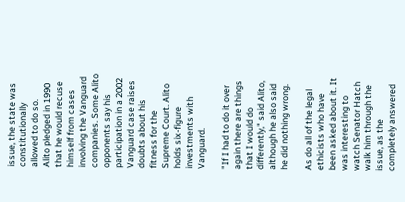issue, the state was constitutionally allowed to do so.
Alito pledged in 1990 that he would recuse himself from cases involving the Vanguard companies. Some Alito opponents say his participation in a 2002 Vanguard case raises doubts about his fitness for the Supreme Court. Alito holds six-figure investments with Vanguard.

"If I had to do it over again there are things that I would do differently," said Alito, although he also said he did nothing wrong.

As do all of the legal ethicists who have been asked about it. It was interesting to watch Senator Hatch walk him through the issue, as the completely answered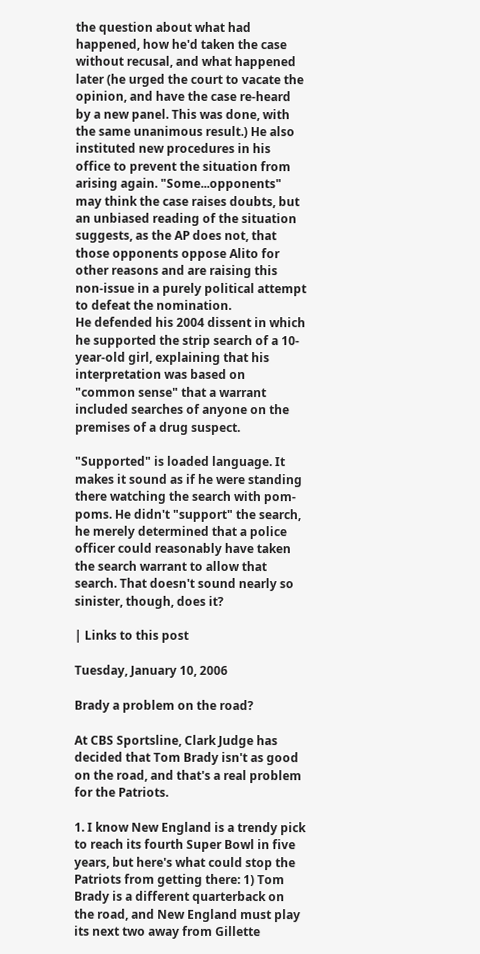the question about what had happened, how he'd taken the case without recusal, and what happened later (he urged the court to vacate the opinion, and have the case re-heard by a new panel. This was done, with the same unanimous result.) He also instituted new procedures in his office to prevent the situation from arising again. "Some...opponents" may think the case raises doubts, but an unbiased reading of the situation suggests, as the AP does not, that those opponents oppose Alito for other reasons and are raising this non-issue in a purely political attempt to defeat the nomination.
He defended his 2004 dissent in which he supported the strip search of a 10-year-old girl, explaining that his interpretation was based on "common sense" that a warrant included searches of anyone on the premises of a drug suspect.

"Supported" is loaded language. It makes it sound as if he were standing there watching the search with pom-poms. He didn't "support" the search, he merely determined that a police officer could reasonably have taken the search warrant to allow that search. That doesn't sound nearly so sinister, though, does it?

| Links to this post

Tuesday, January 10, 2006

Brady a problem on the road?

At CBS Sportsline, Clark Judge has decided that Tom Brady isn't as good on the road, and that's a real problem for the Patriots.

1. I know New England is a trendy pick to reach its fourth Super Bowl in five years, but here's what could stop the Patriots from getting there: 1) Tom Brady is a different quarterback on the road, and New England must play its next two away from Gillette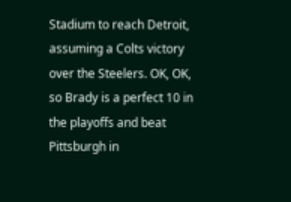Stadium to reach Detroit, assuming a Colts victory over the Steelers. OK, OK, so Brady is a perfect 10 in the playoffs and beat Pittsburgh in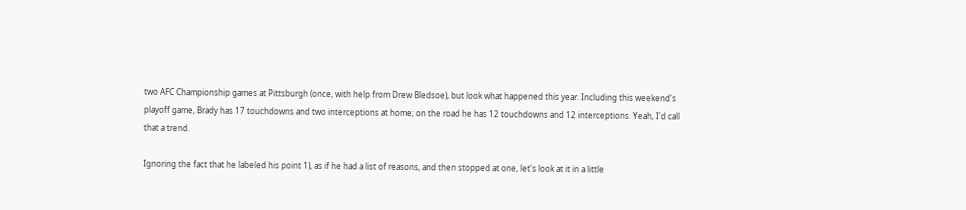two AFC Championship games at Pittsburgh (once, with help from Drew Bledsoe), but look what happened this year. Including this weekend's playoff game, Brady has 17 touchdowns and two interceptions at home; on the road he has 12 touchdowns and 12 interceptions. Yeah, I'd call that a trend.

Ignoring the fact that he labeled his point 1), as if he had a list of reasons, and then stopped at one, let's look at it in a little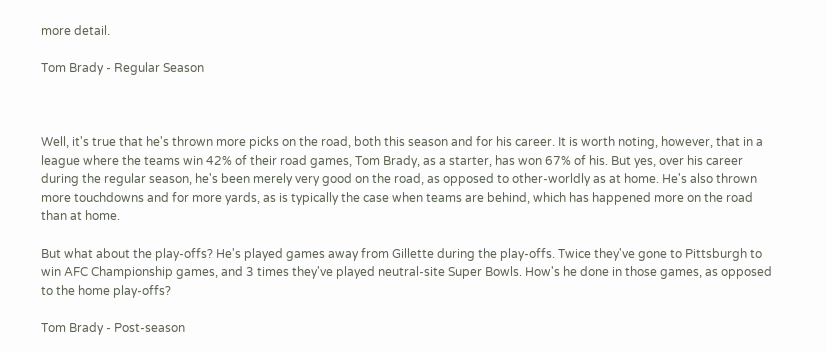more detail.

Tom Brady - Regular Season



Well, it's true that he's thrown more picks on the road, both this season and for his career. It is worth noting, however, that in a league where the teams win 42% of their road games, Tom Brady, as a starter, has won 67% of his. But yes, over his career during the regular season, he's been merely very good on the road, as opposed to other-worldly as at home. He's also thrown more touchdowns and for more yards, as is typically the case when teams are behind, which has happened more on the road than at home.

But what about the play-offs? He's played games away from Gillette during the play-offs. Twice they've gone to Pittsburgh to win AFC Championship games, and 3 times they've played neutral-site Super Bowls. How's he done in those games, as opposed to the home play-offs?

Tom Brady - Post-season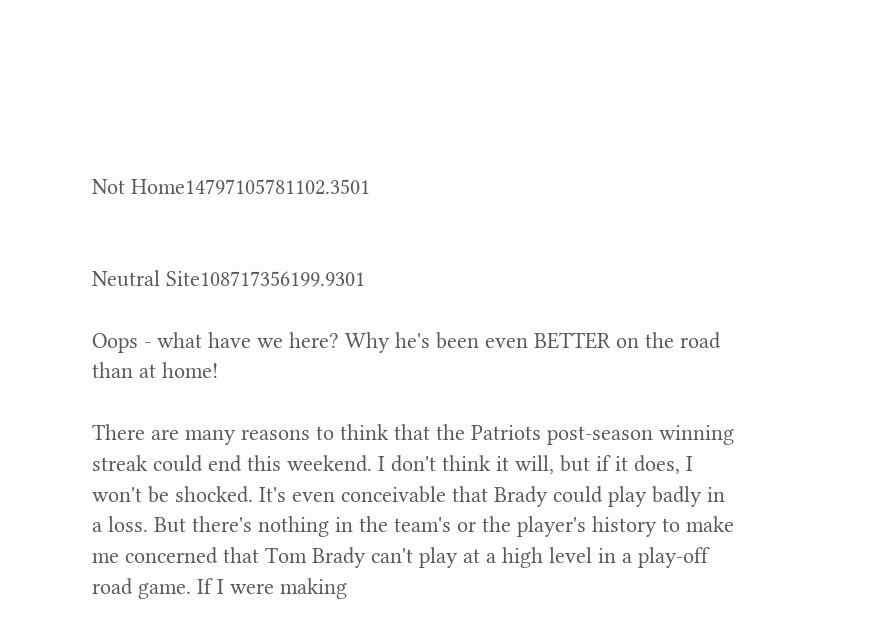Not Home14797105781102.3501


Neutral Site108717356199.9301

Oops - what have we here? Why he's been even BETTER on the road than at home!

There are many reasons to think that the Patriots post-season winning streak could end this weekend. I don't think it will, but if it does, I won't be shocked. It's even conceivable that Brady could play badly in a loss. But there's nothing in the team's or the player's history to make me concerned that Tom Brady can't play at a high level in a play-off road game. If I were making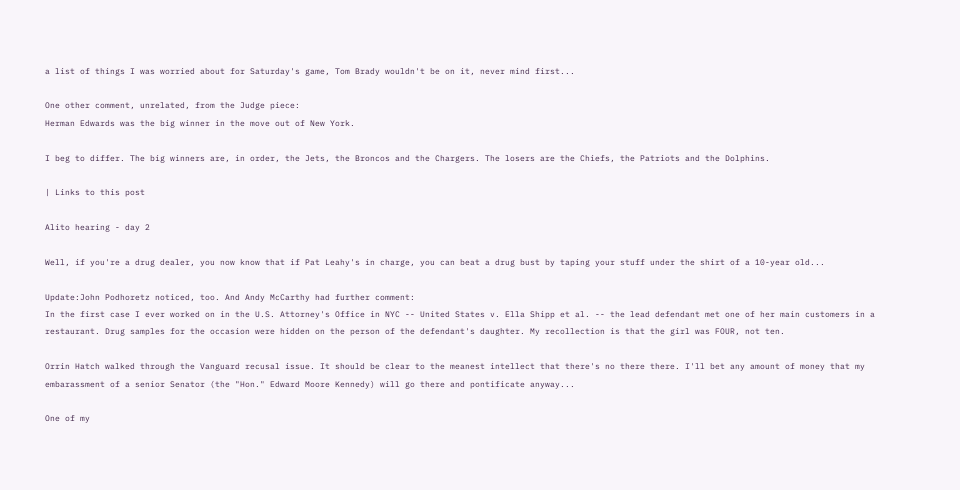a list of things I was worried about for Saturday's game, Tom Brady wouldn't be on it, never mind first...

One other comment, unrelated, from the Judge piece:
Herman Edwards was the big winner in the move out of New York.

I beg to differ. The big winners are, in order, the Jets, the Broncos and the Chargers. The losers are the Chiefs, the Patriots and the Dolphins.

| Links to this post

Alito hearing - day 2

Well, if you're a drug dealer, you now know that if Pat Leahy's in charge, you can beat a drug bust by taping your stuff under the shirt of a 10-year old...

Update:John Podhoretz noticed, too. And Andy McCarthy had further comment:
In the first case I ever worked on in the U.S. Attorney's Office in NYC -- United States v. Ella Shipp et al. -- the lead defendant met one of her main customers in a restaurant. Drug samples for the occasion were hidden on the person of the defendant's daughter. My recollection is that the girl was FOUR, not ten.

Orrin Hatch walked through the Vanguard recusal issue. It should be clear to the meanest intellect that there's no there there. I'll bet any amount of money that my embarassment of a senior Senator (the "Hon." Edward Moore Kennedy) will go there and pontificate anyway...

One of my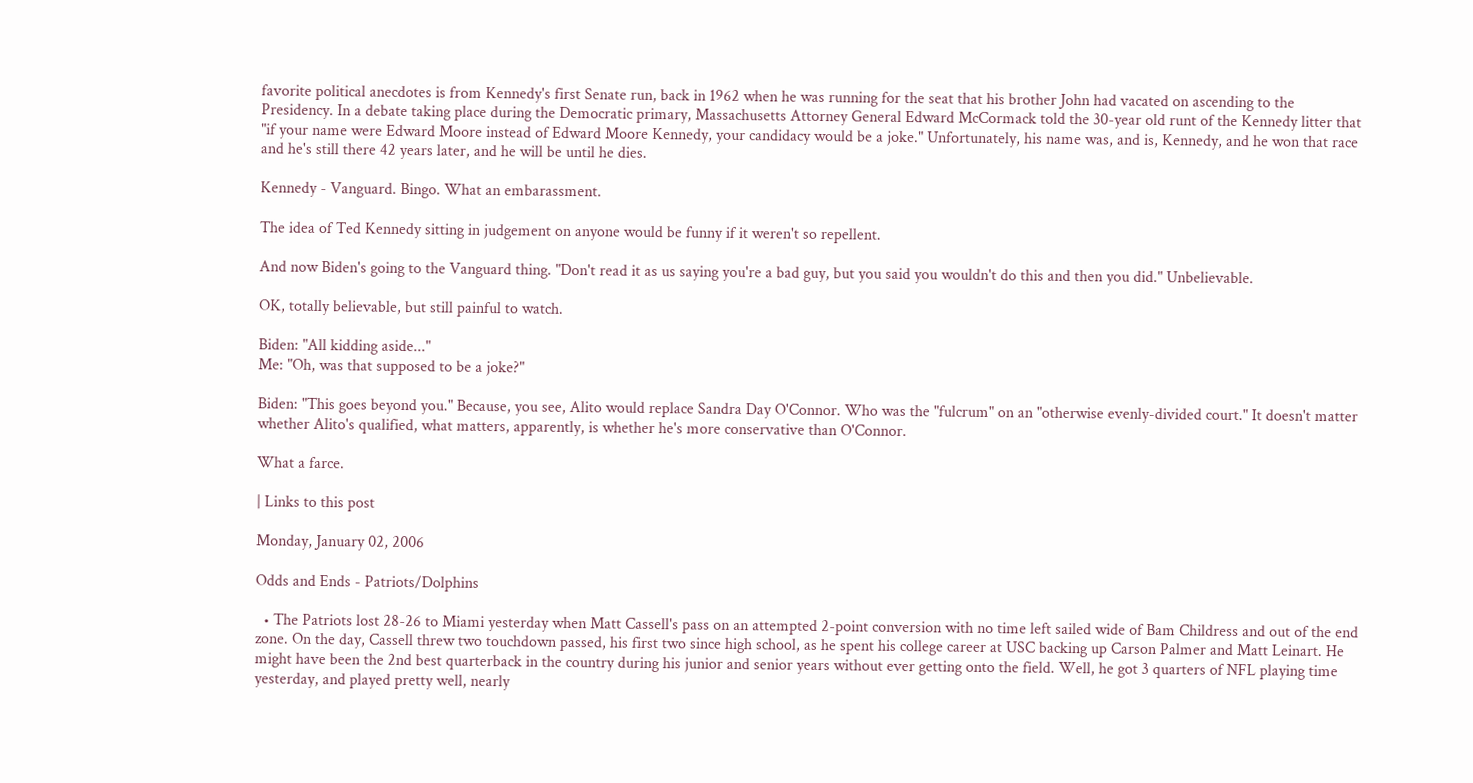favorite political anecdotes is from Kennedy's first Senate run, back in 1962 when he was running for the seat that his brother John had vacated on ascending to the Presidency. In a debate taking place during the Democratic primary, Massachusetts Attorney General Edward McCormack told the 30-year old runt of the Kennedy litter that "if your name were Edward Moore instead of Edward Moore Kennedy, your candidacy would be a joke." Unfortunately, his name was, and is, Kennedy, and he won that race and he's still there 42 years later, and he will be until he dies.

Kennedy - Vanguard. Bingo. What an embarassment.

The idea of Ted Kennedy sitting in judgement on anyone would be funny if it weren't so repellent.

And now Biden's going to the Vanguard thing. "Don't read it as us saying you're a bad guy, but you said you wouldn't do this and then you did." Unbelievable.

OK, totally believable, but still painful to watch.

Biden: "All kidding aside..."
Me: "Oh, was that supposed to be a joke?"

Biden: "This goes beyond you." Because, you see, Alito would replace Sandra Day O'Connor. Who was the "fulcrum" on an "otherwise evenly-divided court." It doesn't matter whether Alito's qualified, what matters, apparently, is whether he's more conservative than O'Connor.

What a farce.

| Links to this post

Monday, January 02, 2006

Odds and Ends - Patriots/Dolphins

  • The Patriots lost 28-26 to Miami yesterday when Matt Cassell's pass on an attempted 2-point conversion with no time left sailed wide of Bam Childress and out of the end zone. On the day, Cassell threw two touchdown passed, his first two since high school, as he spent his college career at USC backing up Carson Palmer and Matt Leinart. He might have been the 2nd best quarterback in the country during his junior and senior years without ever getting onto the field. Well, he got 3 quarters of NFL playing time yesterday, and played pretty well, nearly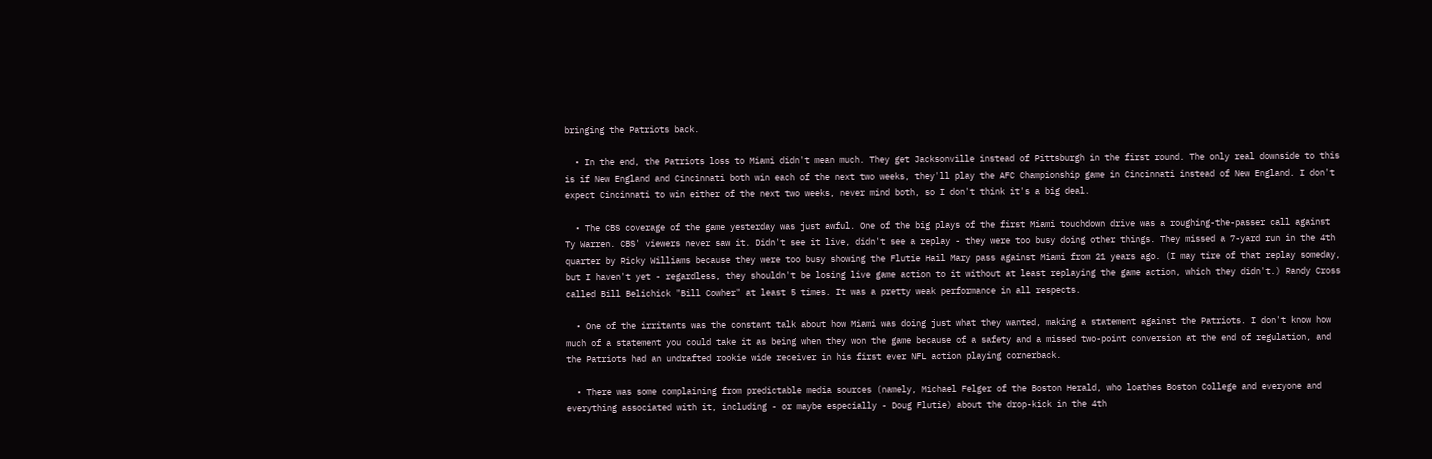bringing the Patriots back.

  • In the end, the Patriots loss to Miami didn't mean much. They get Jacksonville instead of Pittsburgh in the first round. The only real downside to this is if New England and Cincinnati both win each of the next two weeks, they'll play the AFC Championship game in Cincinnati instead of New England. I don't expect Cincinnati to win either of the next two weeks, never mind both, so I don't think it's a big deal.

  • The CBS coverage of the game yesterday was just awful. One of the big plays of the first Miami touchdown drive was a roughing-the-passer call against Ty Warren. CBS' viewers never saw it. Didn't see it live, didn't see a replay - they were too busy doing other things. They missed a 7-yard run in the 4th quarter by Ricky Williams because they were too busy showing the Flutie Hail Mary pass against Miami from 21 years ago. (I may tire of that replay someday, but I haven't yet - regardless, they shouldn't be losing live game action to it without at least replaying the game action, which they didn't.) Randy Cross called Bill Belichick "Bill Cowher" at least 5 times. It was a pretty weak performance in all respects.

  • One of the irritants was the constant talk about how Miami was doing just what they wanted, making a statement against the Patriots. I don't know how much of a statement you could take it as being when they won the game because of a safety and a missed two-point conversion at the end of regulation, and the Patriots had an undrafted rookie wide receiver in his first ever NFL action playing cornerback.

  • There was some complaining from predictable media sources (namely, Michael Felger of the Boston Herald, who loathes Boston College and everyone and everything associated with it, including - or maybe especially - Doug Flutie) about the drop-kick in the 4th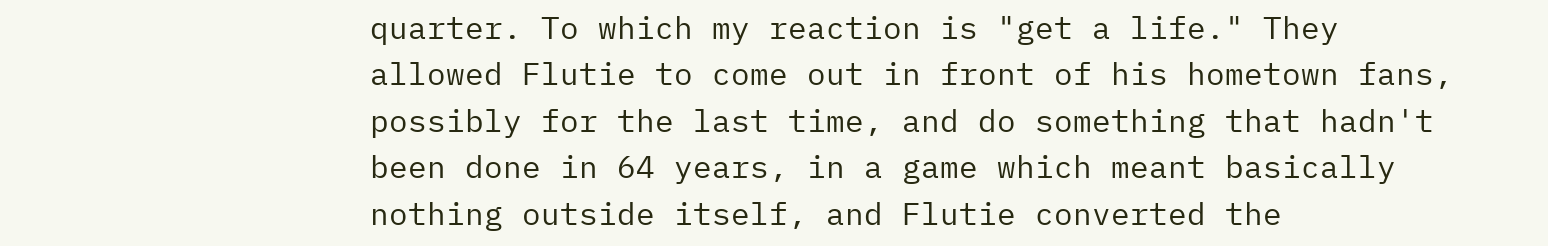quarter. To which my reaction is "get a life." They allowed Flutie to come out in front of his hometown fans, possibly for the last time, and do something that hadn't been done in 64 years, in a game which meant basically nothing outside itself, and Flutie converted the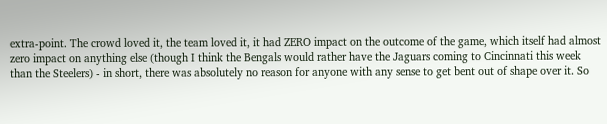extra-point. The crowd loved it, the team loved it, it had ZERO impact on the outcome of the game, which itself had almost zero impact on anything else (though I think the Bengals would rather have the Jaguars coming to Cincinnati this week than the Steelers) - in short, there was absolutely no reason for anyone with any sense to get bent out of shape over it. So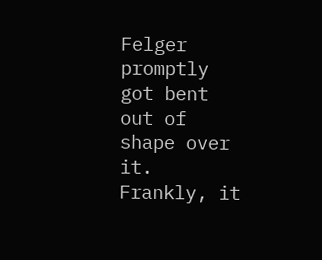Felger promptly got bent out of shape over it. Frankly, it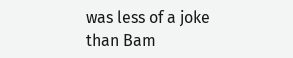was less of a joke than Bam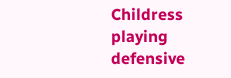Childress playing defensive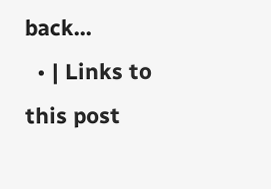back...
  • | Links to this post